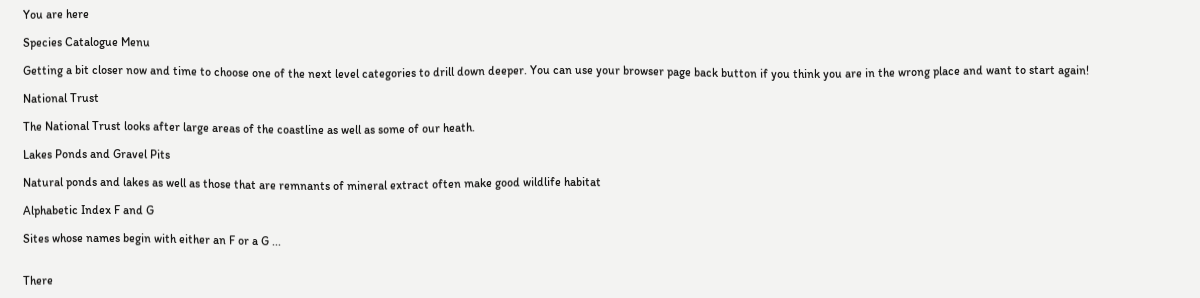You are here

Species Catalogue Menu

Getting a bit closer now and time to choose one of the next level categories to drill down deeper. You can use your browser page back button if you think you are in the wrong place and want to start again!

National Trust

The National Trust looks after large areas of the coastline as well as some of our heath.

Lakes Ponds and Gravel Pits

Natural ponds and lakes as well as those that are remnants of mineral extract often make good wildlife habitat

Alphabetic Index F and G

Sites whose names begin with either an F or a G ...


There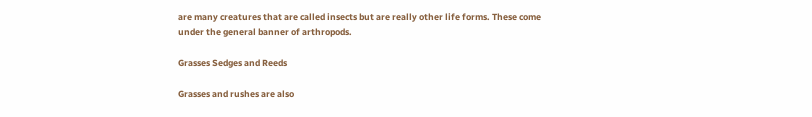are many creatures that are called insects but are really other life forms. These come under the general banner of arthropods.

Grasses Sedges and Reeds

Grasses and rushes are also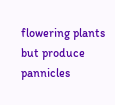flowering plants but produce pannicles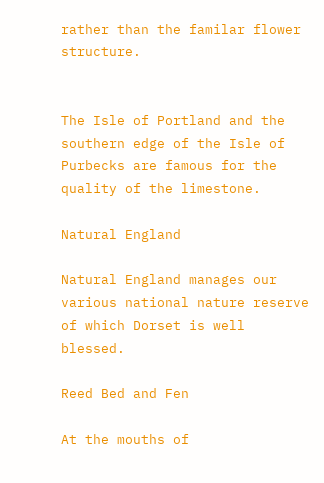rather than the familar flower structure.


The Isle of Portland and the southern edge of the Isle of Purbecks are famous for the quality of the limestone.

Natural England

Natural England manages our various national nature reserve of which Dorset is well blessed.

Reed Bed and Fen

At the mouths of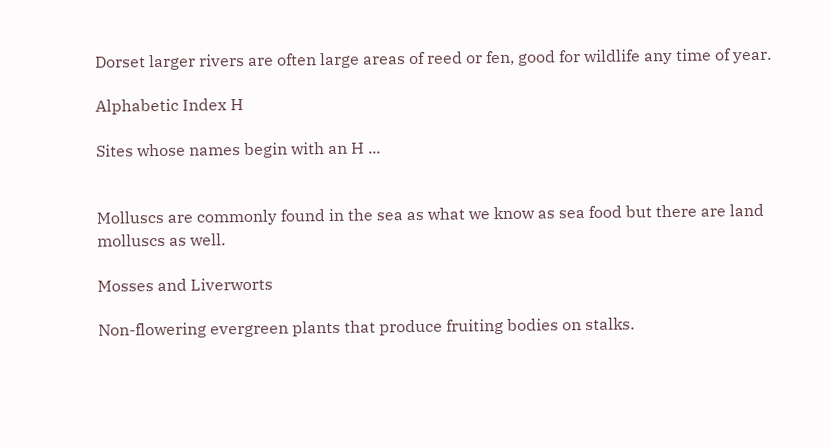Dorset larger rivers are often large areas of reed or fen, good for wildlife any time of year.

Alphabetic Index H

Sites whose names begin with an H ...


Molluscs are commonly found in the sea as what we know as sea food but there are land molluscs as well.

Mosses and Liverworts

Non-flowering evergreen plants that produce fruiting bodies on stalks.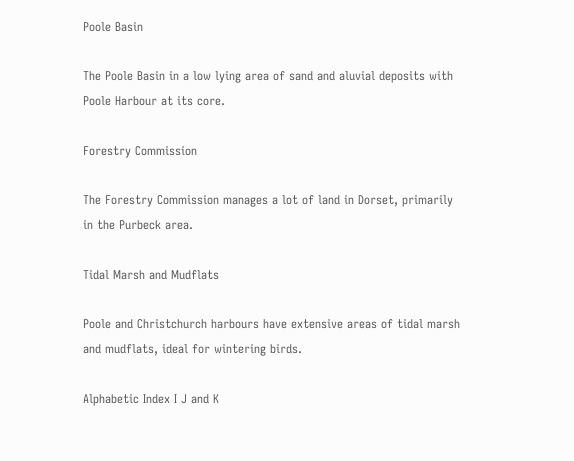Poole Basin

The Poole Basin in a low lying area of sand and aluvial deposits with Poole Harbour at its core.

Forestry Commission

The Forestry Commission manages a lot of land in Dorset, primarily in the Purbeck area.

Tidal Marsh and Mudflats

Poole and Christchurch harbours have extensive areas of tidal marsh and mudflats, ideal for wintering birds.

Alphabetic Index I J and K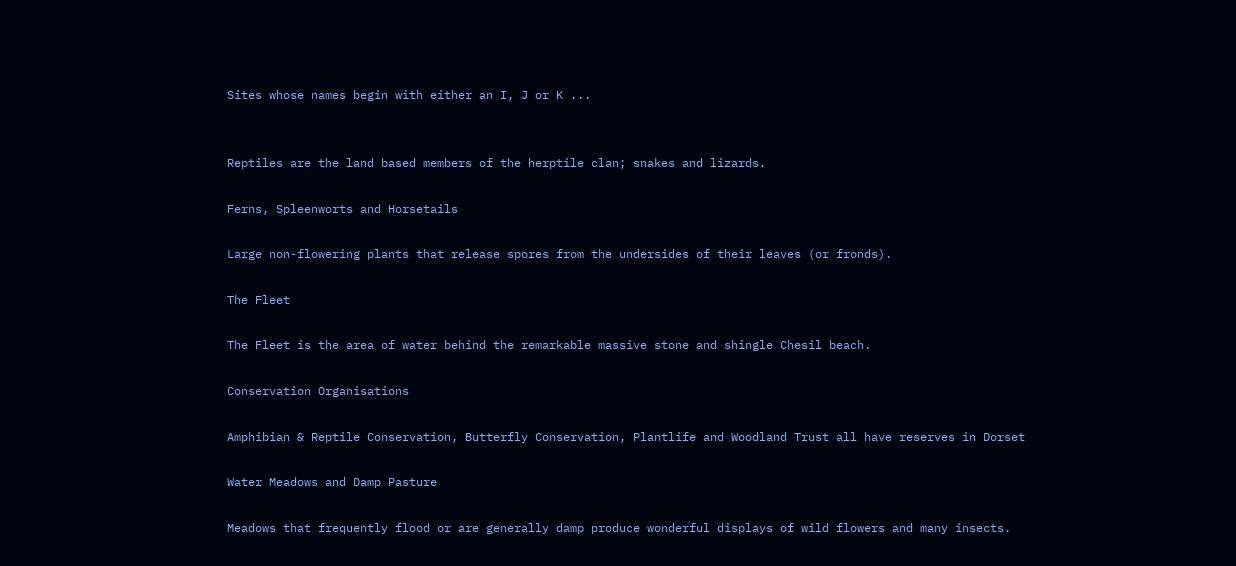Sites whose names begin with either an I, J or K ...


Reptiles are the land based members of the herptile clan; snakes and lizards.

Ferns, Spleenworts and Horsetails

Large non-flowering plants that release spores from the undersides of their leaves (or fronds).

The Fleet

The Fleet is the area of water behind the remarkable massive stone and shingle Chesil beach.

Conservation Organisations

Amphibian & Reptile Conservation, Butterfly Conservation, Plantlife and Woodland Trust all have reserves in Dorset

Water Meadows and Damp Pasture

Meadows that frequently flood or are generally damp produce wonderful displays of wild flowers and many insects.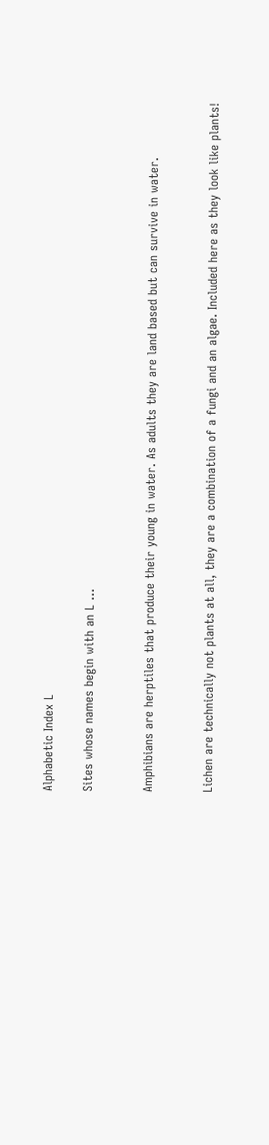Alphabetic Index L

Sites whose names begin with an L ...


Amphibians are herptiles that produce their young in water. As adults they are land based but can survive in water.


Lichen are technically not plants at all, they are a combination of a fungi and an algae. Included here as they look like plants!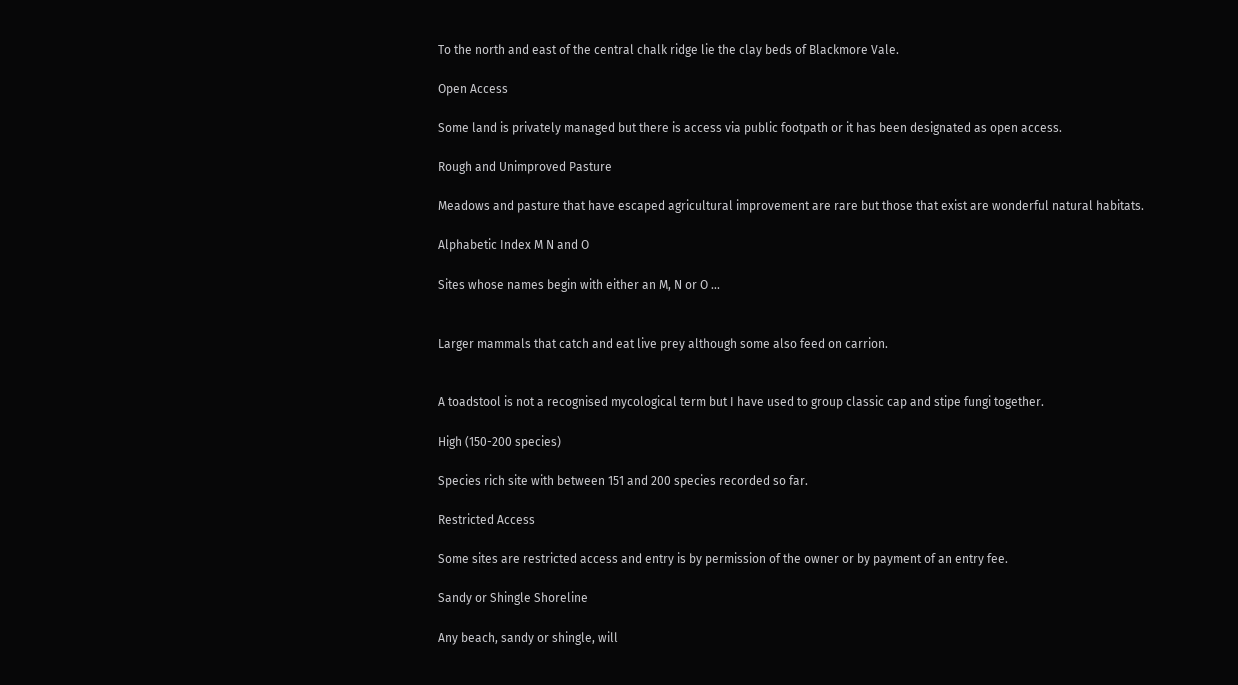To the north and east of the central chalk ridge lie the clay beds of Blackmore Vale.

Open Access

Some land is privately managed but there is access via public footpath or it has been designated as open access.

Rough and Unimproved Pasture

Meadows and pasture that have escaped agricultural improvement are rare but those that exist are wonderful natural habitats.

Alphabetic Index M N and O

Sites whose names begin with either an M, N or O ...


Larger mammals that catch and eat live prey although some also feed on carrion.


A toadstool is not a recognised mycological term but I have used to group classic cap and stipe fungi together.

High (150-200 species)

Species rich site with between 151 and 200 species recorded so far.

Restricted Access

Some sites are restricted access and entry is by permission of the owner or by payment of an entry fee.

Sandy or Shingle Shoreline

Any beach, sandy or shingle, will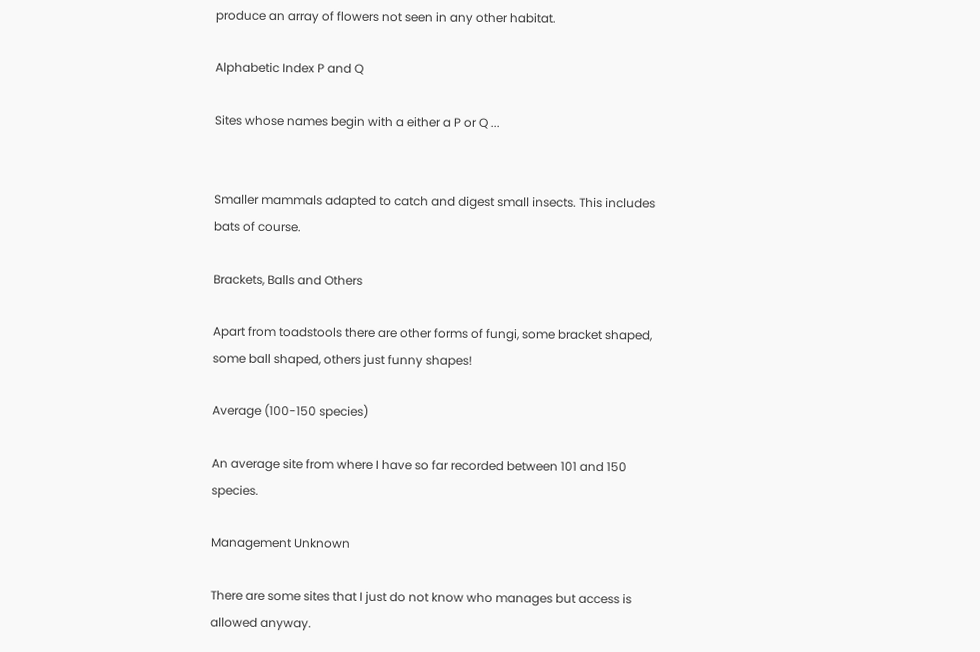produce an array of flowers not seen in any other habitat.

Alphabetic Index P and Q

Sites whose names begin with a either a P or Q ...


Smaller mammals adapted to catch and digest small insects. This includes bats of course.

Brackets, Balls and Others

Apart from toadstools there are other forms of fungi, some bracket shaped, some ball shaped, others just funny shapes!

Average (100-150 species)

An average site from where I have so far recorded between 101 and 150 species.

Management Unknown

There are some sites that I just do not know who manages but access is allowed anyway.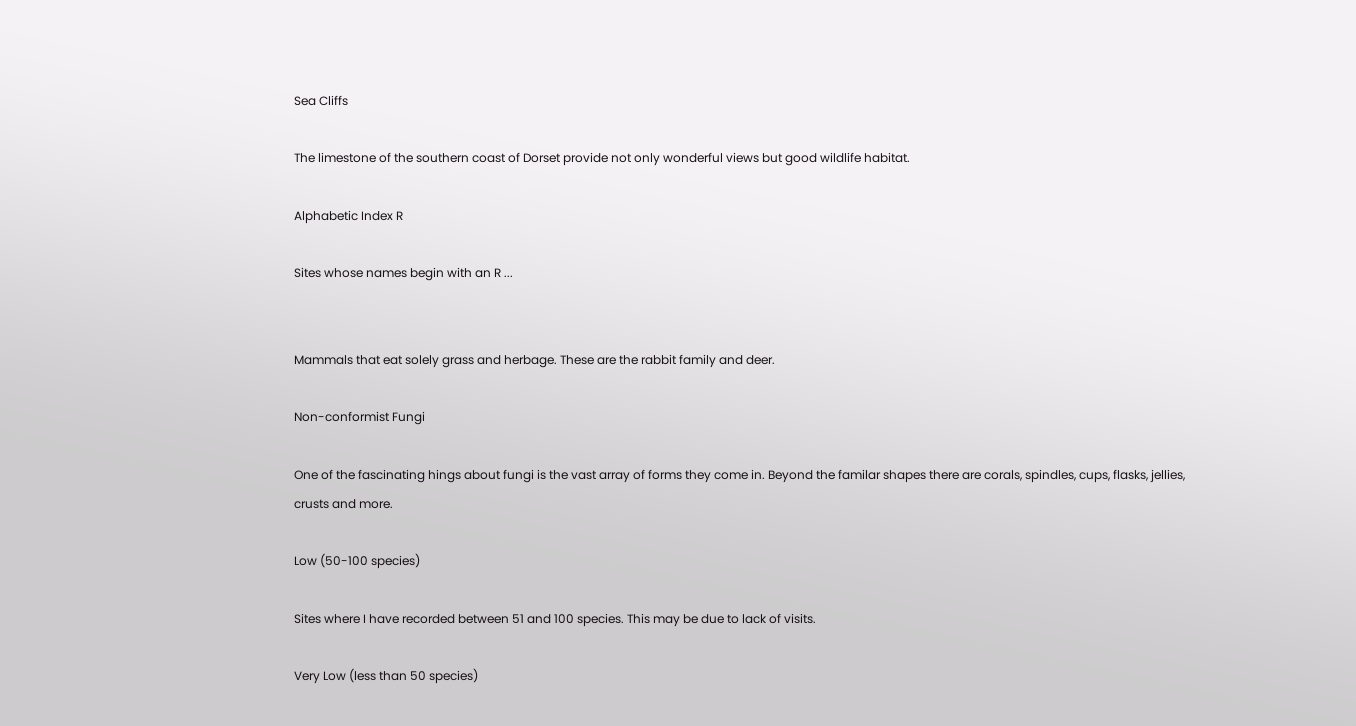Sea Cliffs

The limestone of the southern coast of Dorset provide not only wonderful views but good wildlife habitat.

Alphabetic Index R

Sites whose names begin with an R ...


Mammals that eat solely grass and herbage. These are the rabbit family and deer.

Non-conformist Fungi

One of the fascinating hings about fungi is the vast array of forms they come in. Beyond the familar shapes there are corals, spindles, cups, flasks, jellies, crusts and more.

Low (50-100 species)

Sites where I have recorded between 51 and 100 species. This may be due to lack of visits.

Very Low (less than 50 species)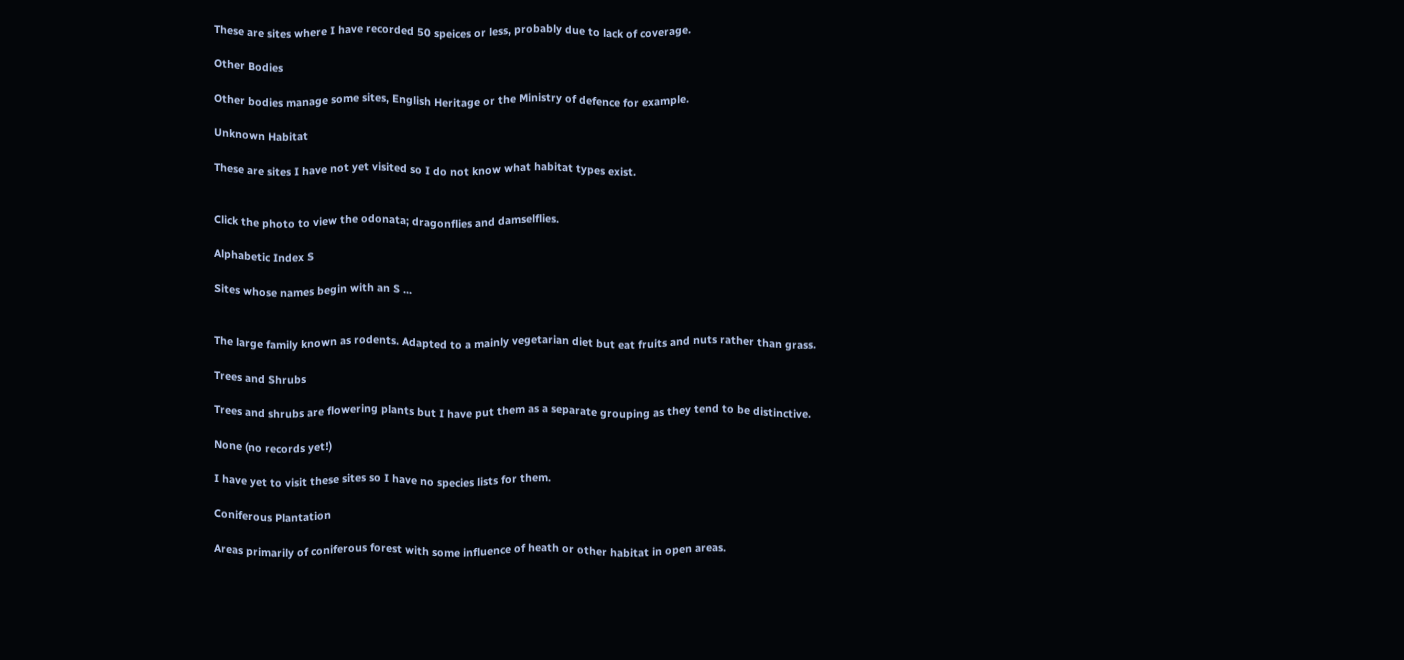These are sites where I have recorded 50 speices or less, probably due to lack of coverage.

Other Bodies

Other bodies manage some sites, English Heritage or the Ministry of defence for example.

Unknown Habitat

These are sites I have not yet visited so I do not know what habitat types exist.


Click the photo to view the odonata; dragonflies and damselflies.

Alphabetic Index S

Sites whose names begin with an S ...


The large family known as rodents. Adapted to a mainly vegetarian diet but eat fruits and nuts rather than grass.

Trees and Shrubs

Trees and shrubs are flowering plants but I have put them as a separate grouping as they tend to be distinctive.

None (no records yet!)

I have yet to visit these sites so I have no species lists for them.

Coniferous Plantation

Areas primarily of coniferous forest with some influence of heath or other habitat in open areas.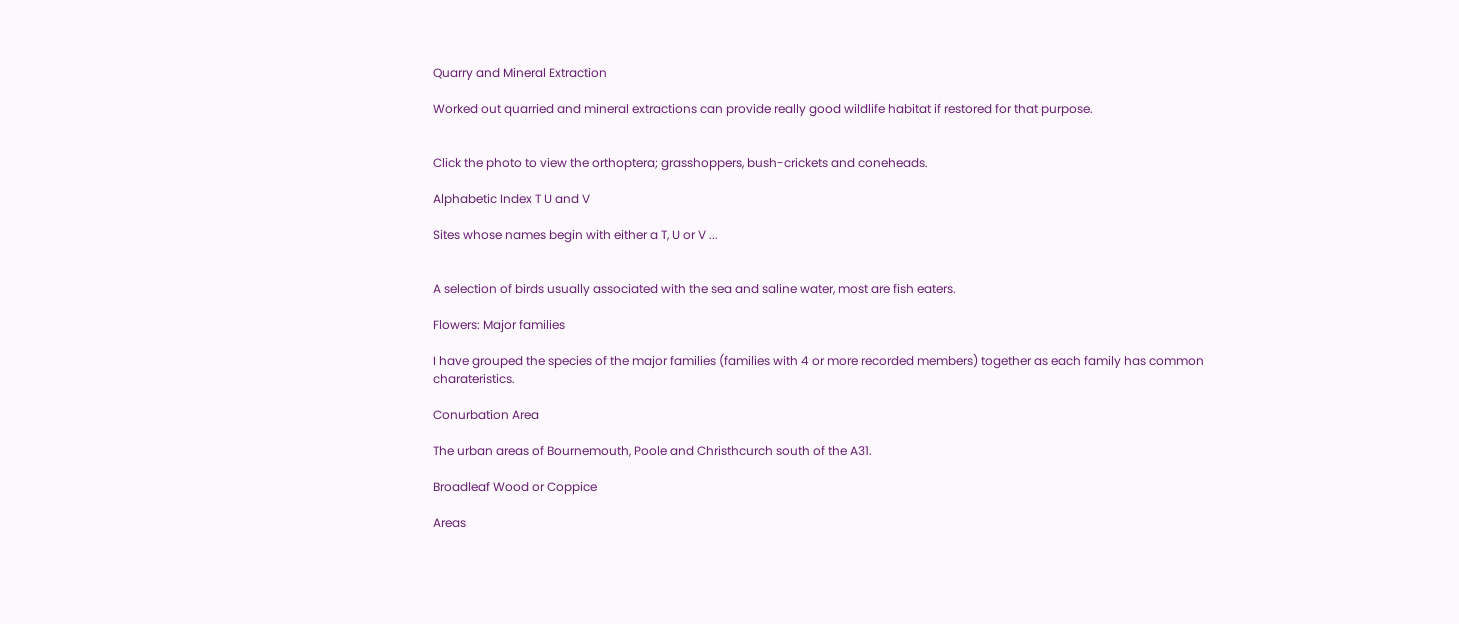Quarry and Mineral Extraction

Worked out quarried and mineral extractions can provide really good wildlife habitat if restored for that purpose.


Click the photo to view the orthoptera; grasshoppers, bush-crickets and coneheads.

Alphabetic Index T U and V

Sites whose names begin with either a T, U or V ...


A selection of birds usually associated with the sea and saline water, most are fish eaters.

Flowers: Major families

I have grouped the species of the major families (families with 4 or more recorded members) together as each family has common charateristics.

Conurbation Area

The urban areas of Bournemouth, Poole and Christhcurch south of the A31.

Broadleaf Wood or Coppice

Areas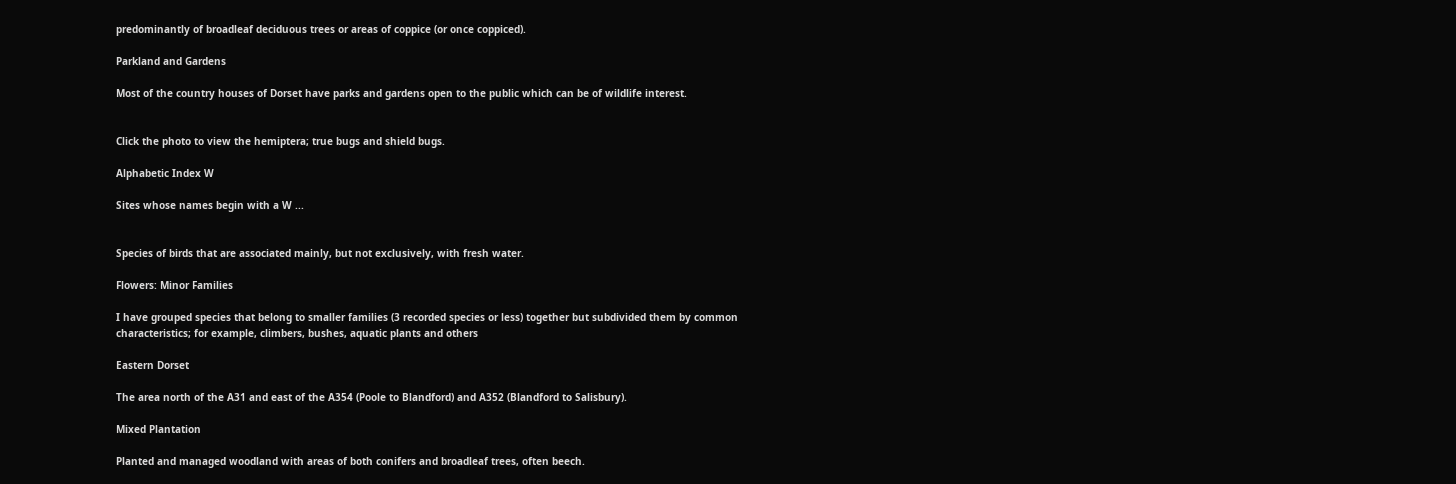predominantly of broadleaf deciduous trees or areas of coppice (or once coppiced).

Parkland and Gardens

Most of the country houses of Dorset have parks and gardens open to the public which can be of wildlife interest.


Click the photo to view the hemiptera; true bugs and shield bugs.

Alphabetic Index W

Sites whose names begin with a W ...


Species of birds that are associated mainly, but not exclusively, with fresh water.

Flowers: Minor Families

I have grouped species that belong to smaller families (3 recorded species or less) together but subdivided them by common characteristics; for example, climbers, bushes, aquatic plants and others

Eastern Dorset

The area north of the A31 and east of the A354 (Poole to Blandford) and A352 (Blandford to Salisbury).

Mixed Plantation

Planted and managed woodland with areas of both conifers and broadleaf trees, often beech.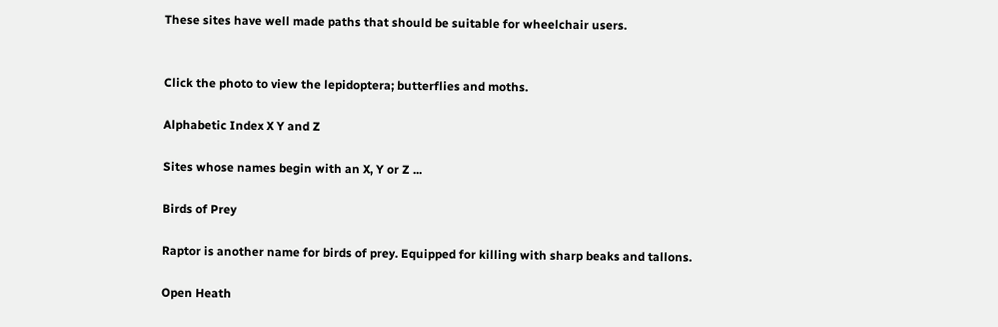These sites have well made paths that should be suitable for wheelchair users.


Click the photo to view the lepidoptera; butterflies and moths.

Alphabetic Index X Y and Z

Sites whose names begin with an X, Y or Z ...

Birds of Prey

Raptor is another name for birds of prey. Equipped for killing with sharp beaks and tallons.

Open Heath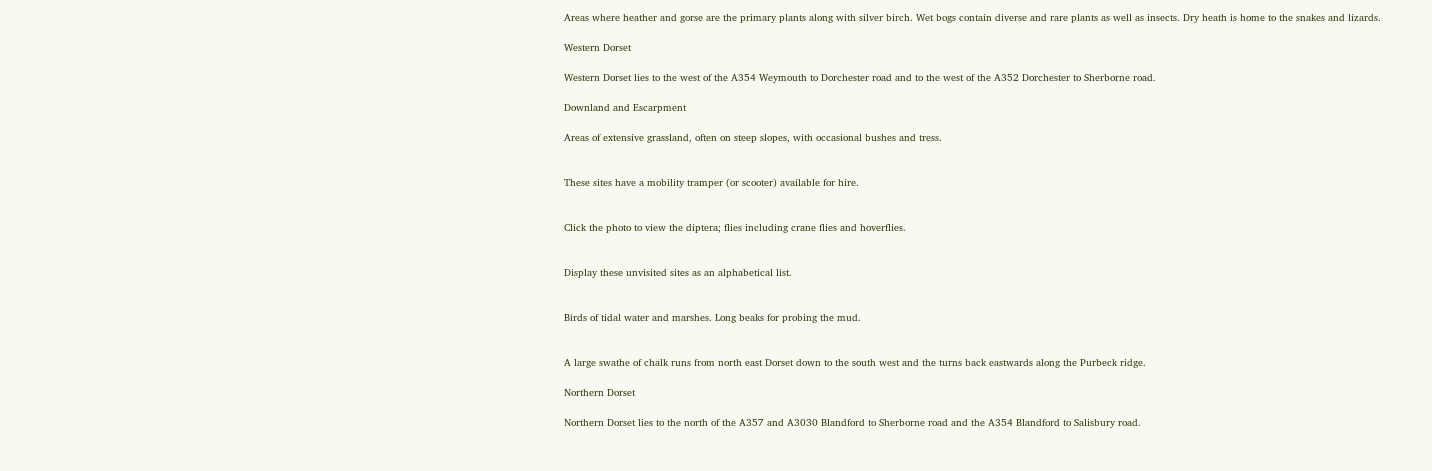Areas where heather and gorse are the primary plants along with silver birch. Wet bogs contain diverse and rare plants as well as insects. Dry heath is home to the snakes and lizards.

Western Dorset

Western Dorset lies to the west of the A354 Weymouth to Dorchester road and to the west of the A352 Dorchester to Sherborne road.

Downland and Escarpment

Areas of extensive grassland, often on steep slopes, with occasional bushes and tress.


These sites have a mobility tramper (or scooter) available for hire.


Click the photo to view the diptera; flies including crane flies and hoverflies.


Display these unvisited sites as an alphabetical list.


Birds of tidal water and marshes. Long beaks for probing the mud.


A large swathe of chalk runs from north east Dorset down to the south west and the turns back eastwards along the Purbeck ridge.

Northern Dorset

Northern Dorset lies to the north of the A357 and A3030 Blandford to Sherborne road and the A354 Blandford to Salisbury road.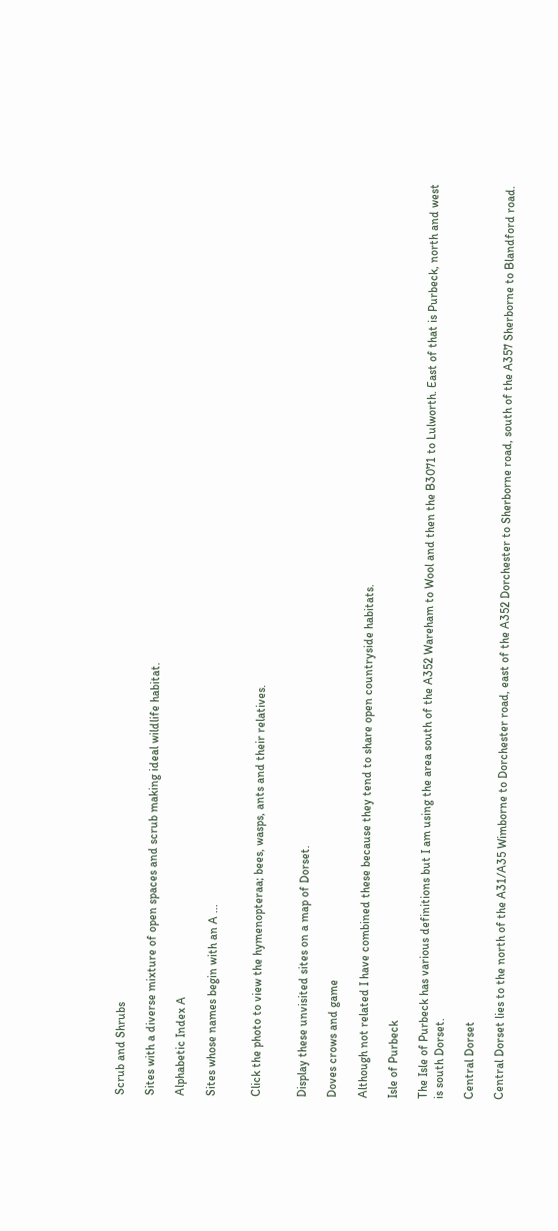Scrub and Shrubs

Sites with a diverse mixture of open spaces and scrub making ideal wildlife habitat.

Alphabetic Index A

Sites whose names begin with an A ...


Click the photo to view the hymenopteraa; bees, wasps, ants and their relatives.


Display these unvisited sites on a map of Dorset.

Doves crows and game

Although not related I have combined these because they tend to share open countryside habitats.

Isle of Purbeck

The Isle of Purbeck has various definitions but I am using the area south of the A352 Wareham to Wool and then the B3071 to Lulworth. East of that is Purbeck, north and west is south Dorset.

Central Dorset

Central Dorset lies to the north of the A31/A35 Wimborne to Dorchester road, east of the A352 Dorchester to Sherborne road, south of the A357 Sherborne to Blandford road.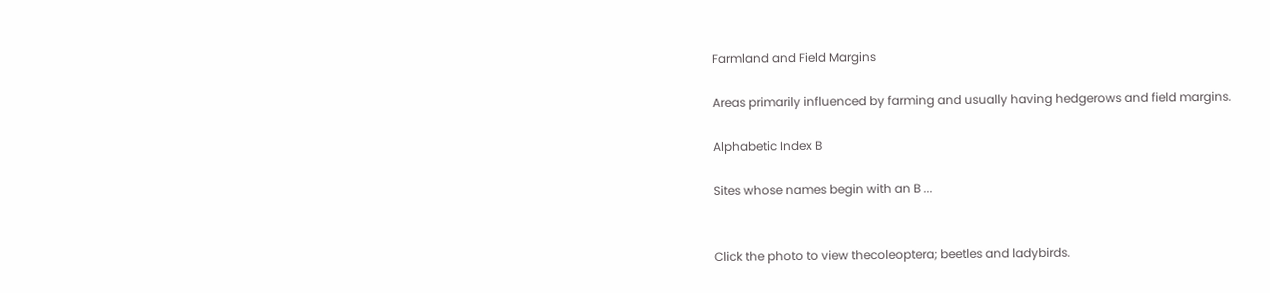Farmland and Field Margins

Areas primarily influenced by farming and usually having hedgerows and field margins.

Alphabetic Index B

Sites whose names begin with an B ...


Click the photo to view thecoleoptera; beetles and ladybirds.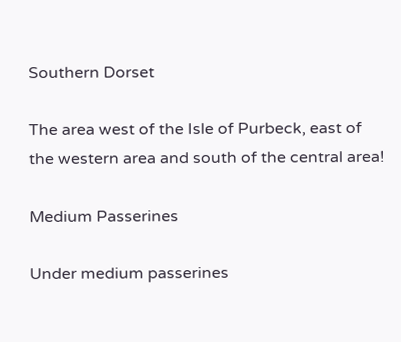Southern Dorset

The area west of the Isle of Purbeck, east of the western area and south of the central area!

Medium Passerines

Under medium passerines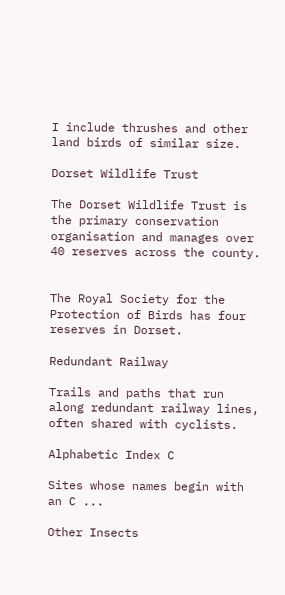I include thrushes and other land birds of similar size.

Dorset Wildlife Trust

The Dorset Wildlife Trust is the primary conservation organisation and manages over 40 reserves across the county.


The Royal Society for the Protection of Birds has four reserves in Dorset.

Redundant Railway

Trails and paths that run along redundant railway lines, often shared with cyclists.

Alphabetic Index C

Sites whose names begin with an C ...

Other Insects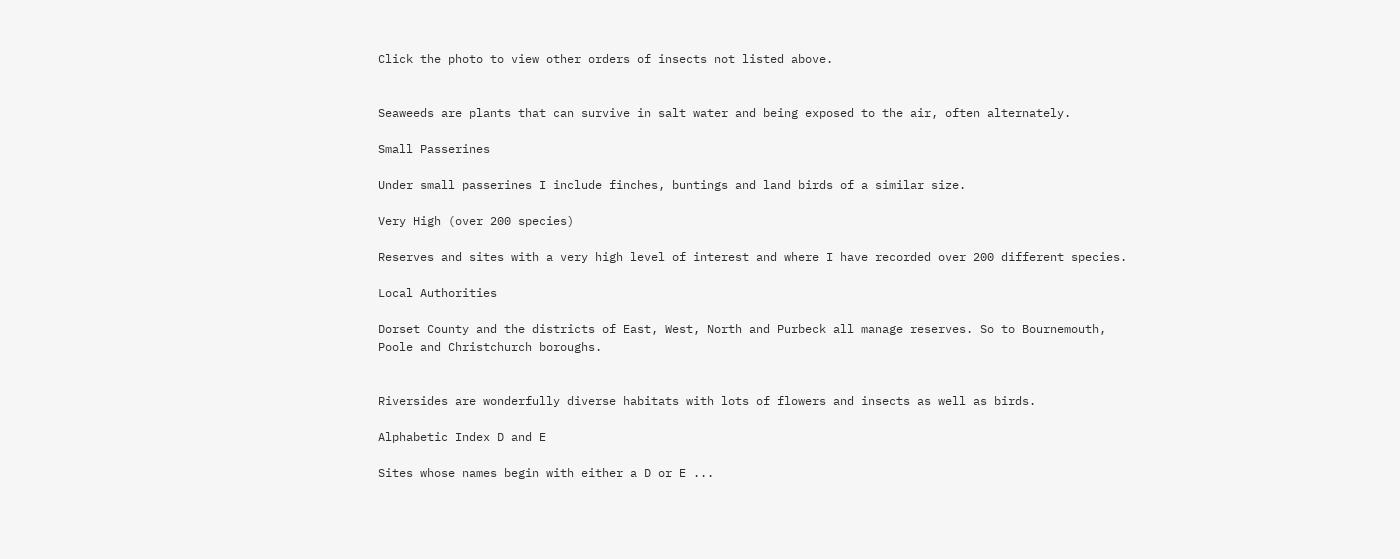Click the photo to view other orders of insects not listed above.


Seaweeds are plants that can survive in salt water and being exposed to the air, often alternately.

Small Passerines

Under small passerines I include finches, buntings and land birds of a similar size.

Very High (over 200 species)

Reserves and sites with a very high level of interest and where I have recorded over 200 different species.

Local Authorities

Dorset County and the districts of East, West, North and Purbeck all manage reserves. So to Bournemouth, Poole and Christchurch boroughs.


Riversides are wonderfully diverse habitats with lots of flowers and insects as well as birds.

Alphabetic Index D and E

Sites whose names begin with either a D or E ...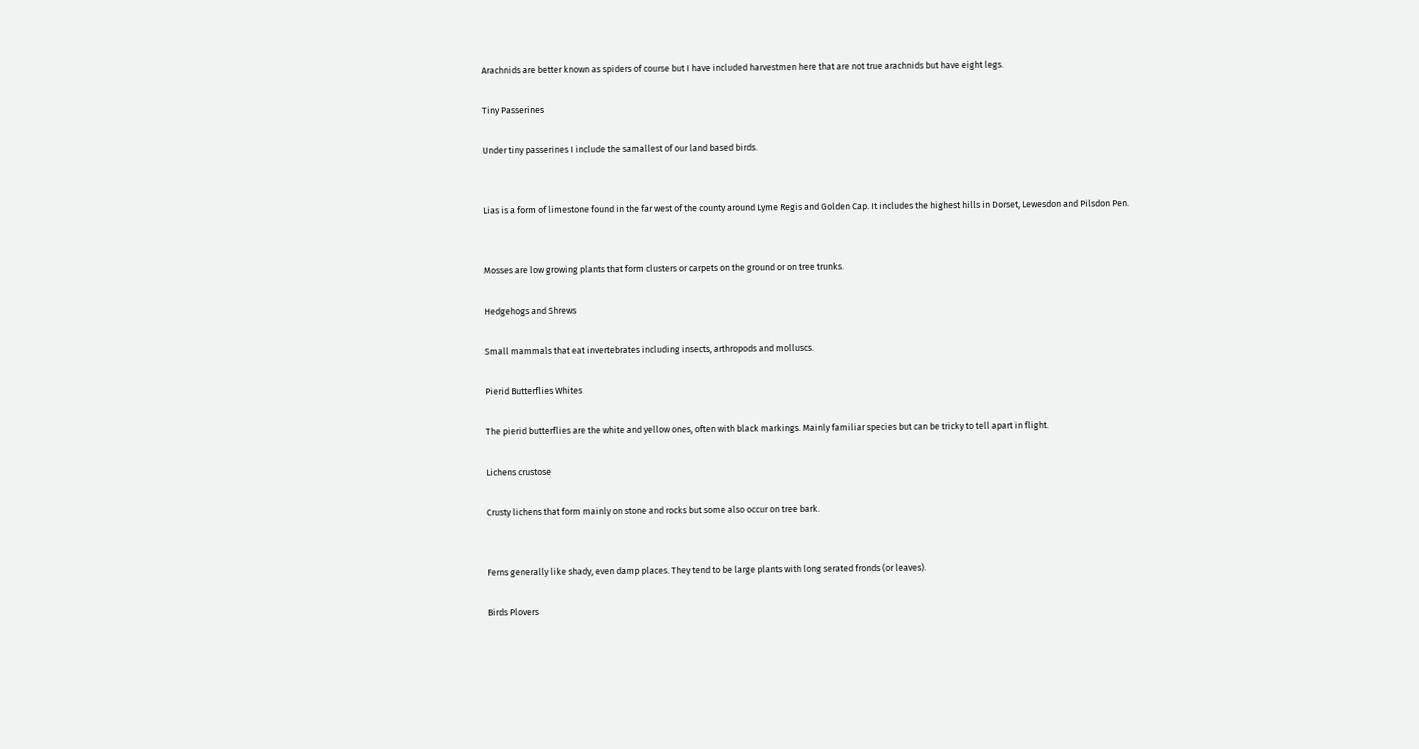Arachnids are better known as spiders of course but I have included harvestmen here that are not true arachnids but have eight legs.

Tiny Passerines

Under tiny passerines I include the samallest of our land based birds.


Lias is a form of limestone found in the far west of the county around Lyme Regis and Golden Cap. It includes the highest hills in Dorset, Lewesdon and Pilsdon Pen.


Mosses are low growing plants that form clusters or carpets on the ground or on tree trunks.

Hedgehogs and Shrews

Small mammals that eat invertebrates including insects, arthropods and molluscs.

Pierid Butterflies Whites

The pierid butterflies are the white and yellow ones, often with black markings. Mainly familiar species but can be tricky to tell apart in flight.

Lichens crustose

Crusty lichens that form mainly on stone and rocks but some also occur on tree bark.


Ferns generally like shady, even damp places. They tend to be large plants with long serated fronds (or leaves).

Birds Plovers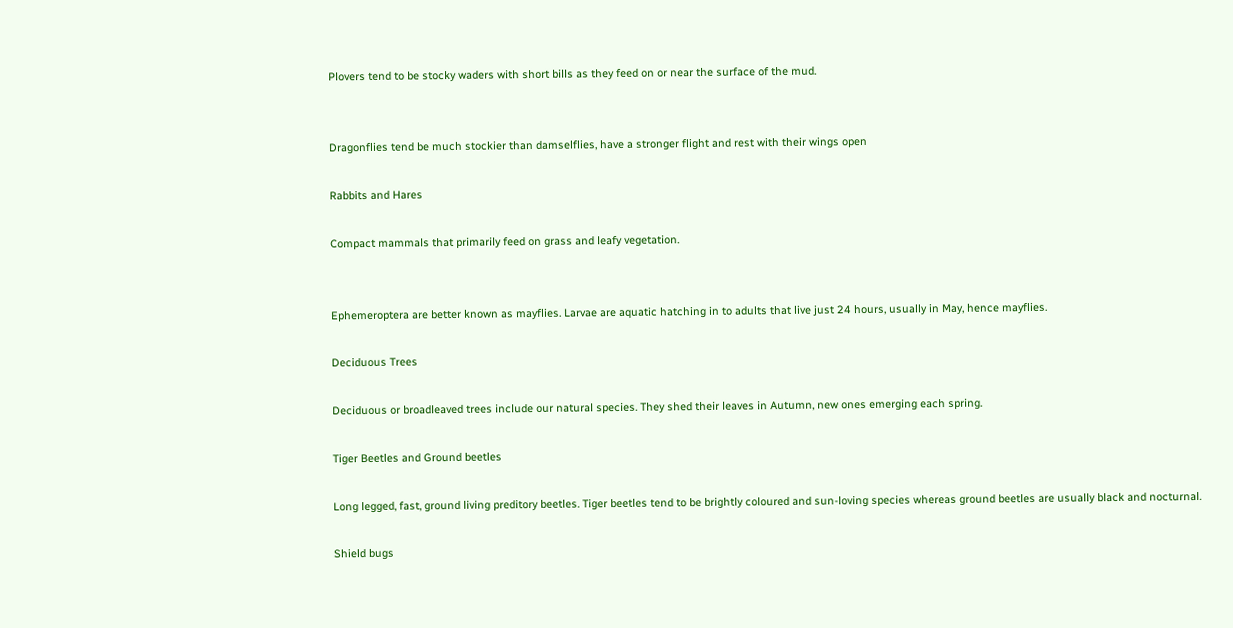Plovers tend to be stocky waders with short bills as they feed on or near the surface of the mud.


Dragonflies tend be much stockier than damselflies, have a stronger flight and rest with their wings open

Rabbits and Hares

Compact mammals that primarily feed on grass and leafy vegetation.


Ephemeroptera are better known as mayflies. Larvae are aquatic hatching in to adults that live just 24 hours, usually in May, hence mayflies.

Deciduous Trees

Deciduous or broadleaved trees include our natural species. They shed their leaves in Autumn, new ones emerging each spring.

Tiger Beetles and Ground beetles

Long legged, fast, ground living preditory beetles. Tiger beetles tend to be brightly coloured and sun-loving species whereas ground beetles are usually black and nocturnal.

Shield bugs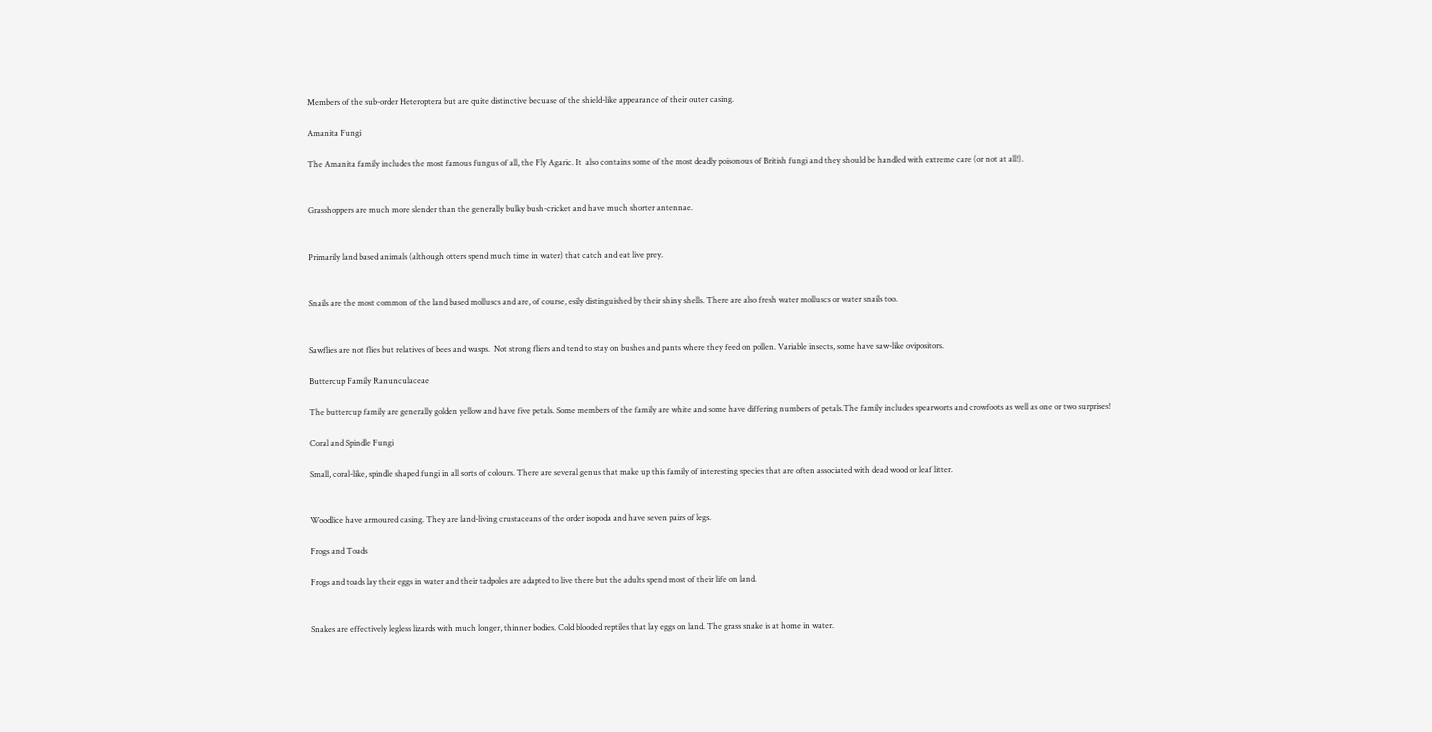Members of the sub-order Heteroptera but are quite distinctive becuase of the shield-like appearance of their outer casing.

Amanita Fungi

The Amanita family includes the most famous fungus of all, the Fly Agaric. It  also contains some of the most deadly poisonous of British fungi and they should be handled with extreme care (or not at all!).


Grasshoppers are much more slender than the generally bulky bush-cricket and have much shorter antennae.


Primarily land based animals (although otters spend much time in water) that catch and eat live prey.


Snails are the most common of the land based molluscs and are, of course, esily distinguished by their shiny shells. There are also fresh water molluscs or water snails too.


Sawflies are not flies but relatives of bees and wasps.  Not strong fliers and tend to stay on bushes and pants where they feed on pollen. Variable insects, some have saw-like ovipositors.

Buttercup Family Ranunculaceae

The buttercup family are generally golden yellow and have five petals. Some members of the family are white and some have differing numbers of petals.The family includes spearworts and crowfoots as well as one or two surprises!

Coral and Spindle Fungi

Small, coral-like, spindle shaped fungi in all sorts of colours. There are several genus that make up this family of interesting species that are often associated with dead wood or leaf litter.


Woodlice have armoured casing. They are land-living crustaceans of the order isopoda and have seven pairs of legs.

Frogs and Toads

Frogs and toads lay their eggs in water and their tadpoles are adapted to live there but the adults spend most of their life on land.


Snakes are effectively legless lizards with much longer, thinner bodies. Cold blooded reptiles that lay eggs on land. The grass snake is at home in water.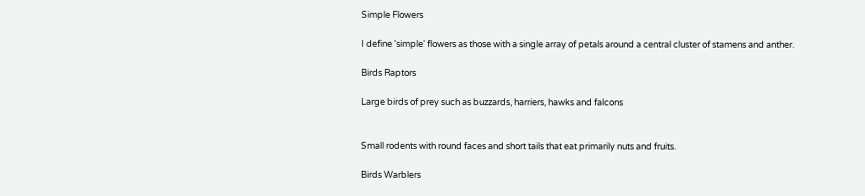Simple Flowers

I define 'simple' flowers as those with a single array of petals around a central cluster of stamens and anther.

Birds Raptors

Large birds of prey such as buzzards, harriers, hawks and falcons


Small rodents with round faces and short tails that eat primarily nuts and fruits.

Birds Warblers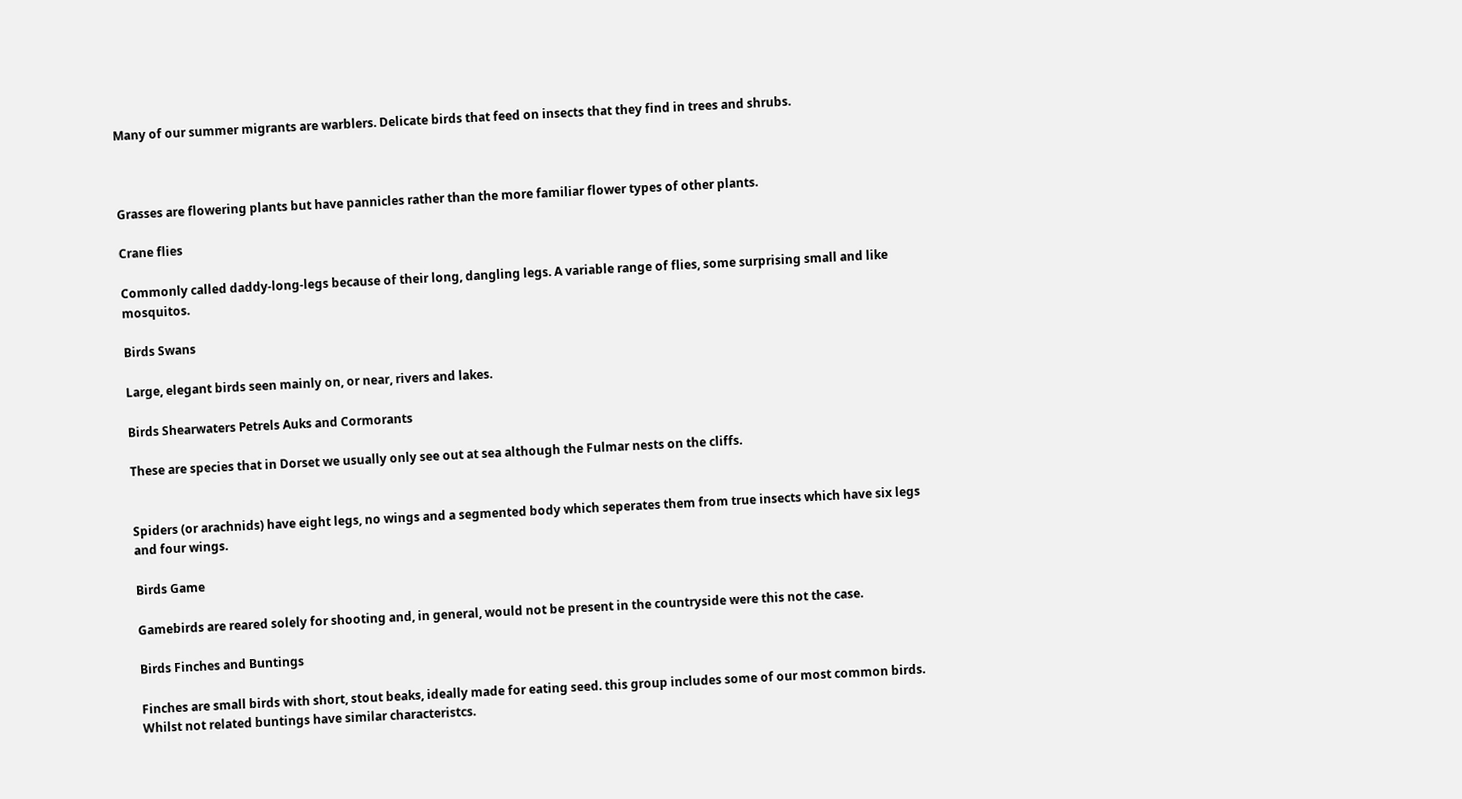Many of our summer migrants are warblers. Delicate birds that feed on insects that they find in trees and shrubs.



Grasses are flowering plants but have pannicles rather than the more familiar flower types of other plants.

Crane flies

Commonly called daddy-long-legs because of their long, dangling legs. A variable range of flies, some surprising small and like mosquitos.

Birds Swans

Large, elegant birds seen mainly on, or near, rivers and lakes.

Birds Shearwaters Petrels Auks and Cormorants

These are species that in Dorset we usually only see out at sea although the Fulmar nests on the cliffs.


Spiders (or arachnids) have eight legs, no wings and a segmented body which seperates them from true insects which have six legs and four wings.

Birds Game

Gamebirds are reared solely for shooting and, in general, would not be present in the countryside were this not the case.

Birds Finches and Buntings

Finches are small birds with short, stout beaks, ideally made for eating seed. this group includes some of our most common birds. Whilst not related buntings have similar characteristcs.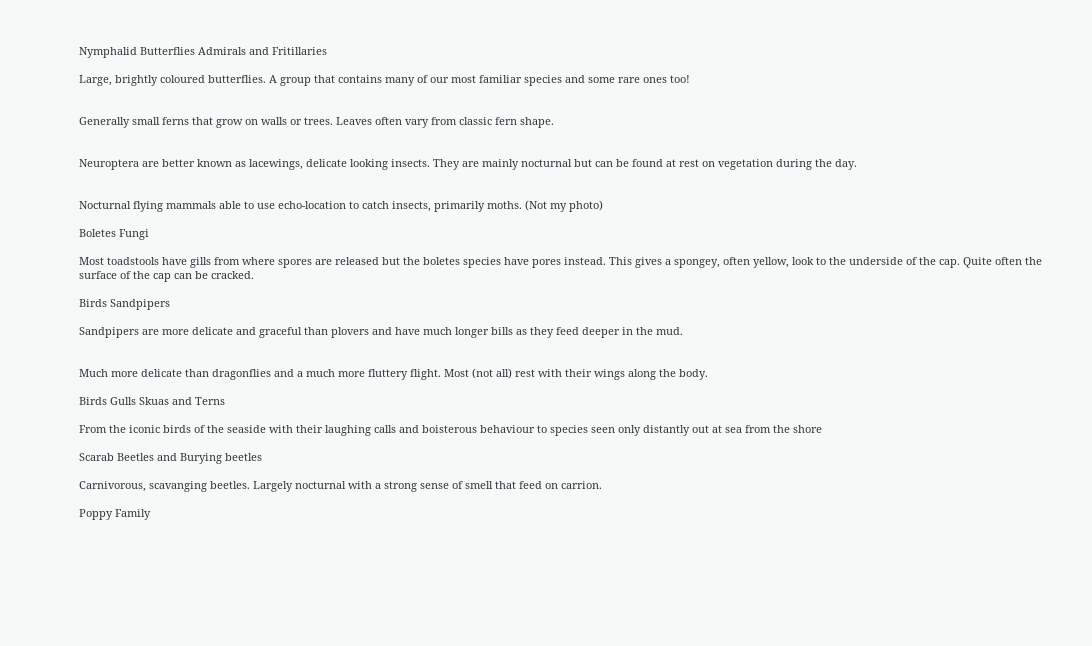Nymphalid Butterflies Admirals and Fritillaries

Large, brightly coloured butterflies. A group that contains many of our most familiar species and some rare ones too!


Generally small ferns that grow on walls or trees. Leaves often vary from classic fern shape.


Neuroptera are better known as lacewings, delicate looking insects. They are mainly nocturnal but can be found at rest on vegetation during the day.


Nocturnal flying mammals able to use echo-location to catch insects, primarily moths. (Not my photo)

Boletes Fungi

Most toadstools have gills from where spores are released but the boletes species have pores instead. This gives a spongey, often yellow, look to the underside of the cap. Quite often the surface of the cap can be cracked.

Birds Sandpipers

Sandpipers are more delicate and graceful than plovers and have much longer bills as they feed deeper in the mud.


Much more delicate than dragonflies and a much more fluttery flight. Most (not all) rest with their wings along the body.

Birds Gulls Skuas and Terns

From the iconic birds of the seaside with their laughing calls and boisterous behaviour to species seen only distantly out at sea from the shore

Scarab Beetles and Burying beetles

Carnivorous, scavanging beetles. Largely nocturnal with a strong sense of smell that feed on carrion.

Poppy Family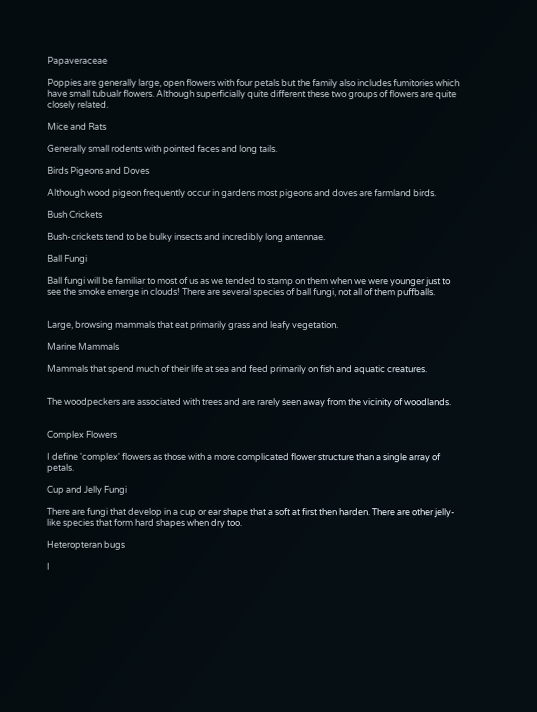Papaveraceae

Poppies are generally large, open flowers with four petals but the family also includes fumitories which have small tubualr flowers. Although superficially quite different these two groups of flowers are quite closely related.

Mice and Rats

Generally small rodents with pointed faces and long tails.

Birds Pigeons and Doves

Although wood pigeon frequently occur in gardens most pigeons and doves are farmland birds.

Bush Crickets

Bush-crickets tend to be bulky insects and incredibly long antennae.

Ball Fungi

Ball fungi will be familiar to most of us as we tended to stamp on them when we were younger just to see the smoke emerge in clouds! There are several species of ball fungi, not all of them puffballs.


Large, browsing mammals that eat primarily grass and leafy vegetation.

Marine Mammals

Mammals that spend much of their life at sea and feed primarily on fish and aquatic creatures.


The woodpeckers are associated with trees and are rarely seen away from the vicinity of woodlands.


Complex Flowers

I define 'complex' flowers as those with a more complicated flower structure than a single array of petals.

Cup and Jelly Fungi

There are fungi that develop in a cup or ear shape that a soft at first then harden. There are other jelly-like species that form hard shapes when dry too.

Heteropteran bugs

I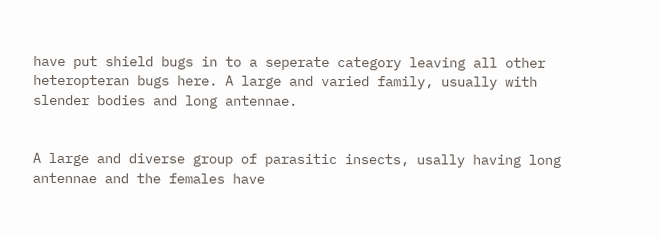have put shield bugs in to a seperate category leaving all other heteropteran bugs here. A large and varied family, usually with slender bodies and long antennae.


A large and diverse group of parasitic insects, usally having long antennae and the females have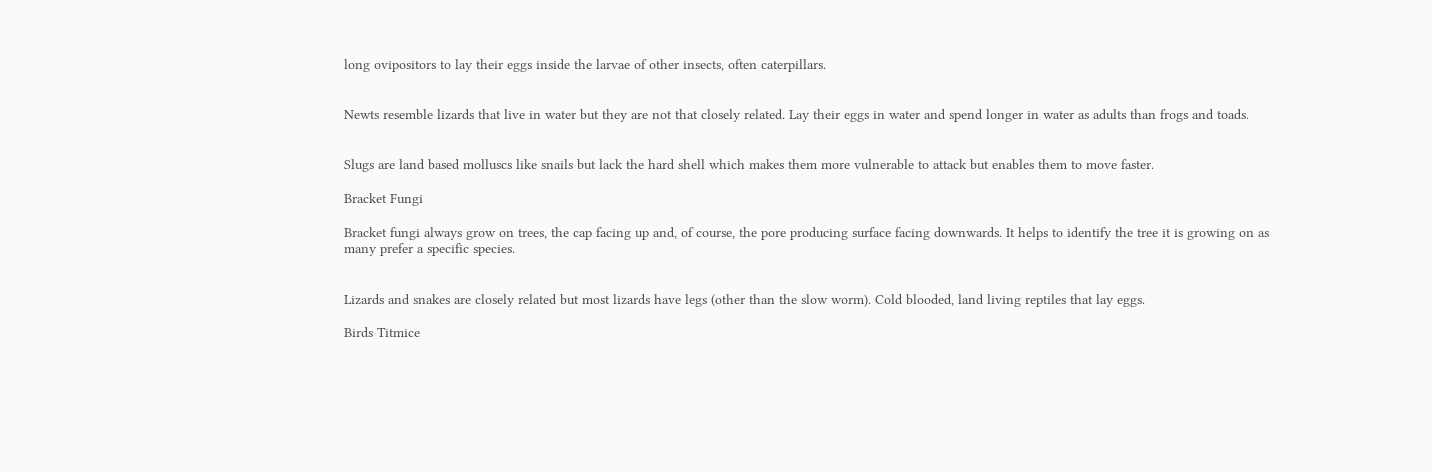long ovipositors to lay their eggs inside the larvae of other insects, often caterpillars.


Newts resemble lizards that live in water but they are not that closely related. Lay their eggs in water and spend longer in water as adults than frogs and toads.


Slugs are land based molluscs like snails but lack the hard shell which makes them more vulnerable to attack but enables them to move faster.

Bracket Fungi

Bracket fungi always grow on trees, the cap facing up and, of course, the pore producing surface facing downwards. It helps to identify the tree it is growing on as many prefer a specific species.


Lizards and snakes are closely related but most lizards have legs (other than the slow worm). Cold blooded, land living reptiles that lay eggs.

Birds Titmice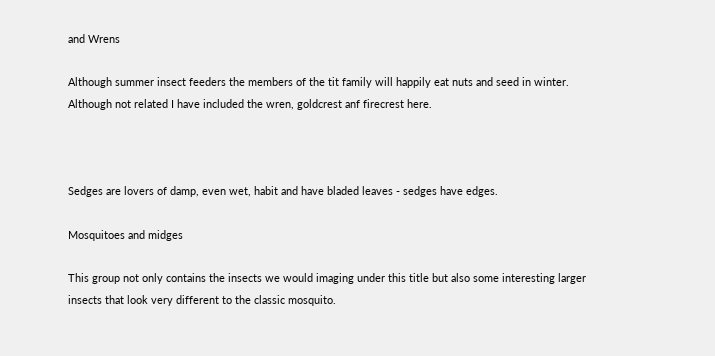and Wrens

Although summer insect feeders the members of the tit family will happily eat nuts and seed in winter. Although not related I have included the wren, goldcrest anf firecrest here.



Sedges are lovers of damp, even wet, habit and have bladed leaves - sedges have edges.

Mosquitoes and midges

This group not only contains the insects we would imaging under this title but also some interesting larger insects that look very different to the classic mosquito.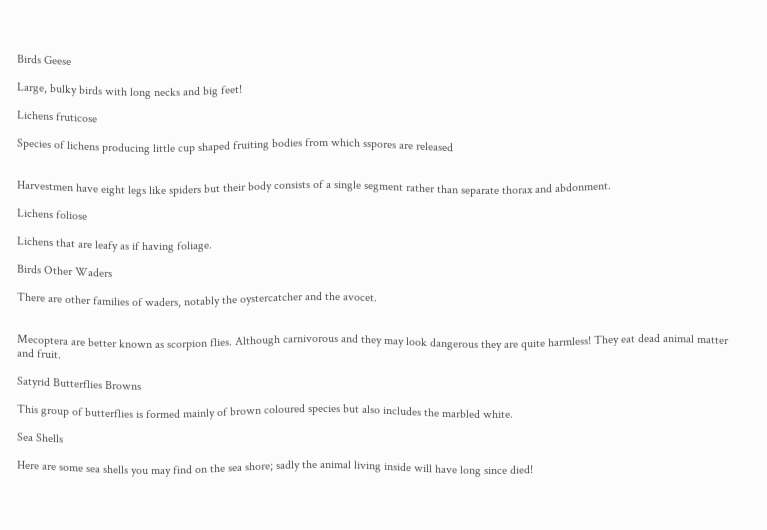Birds Geese

Large, bulky birds with long necks and big feet!

Lichens fruticose

Species of lichens producing little cup shaped fruiting bodies from which sspores are released


Harvestmen have eight legs like spiders but their body consists of a single segment rather than separate thorax and abdonment.

Lichens foliose

Lichens that are leafy as if having foliage.

Birds Other Waders

There are other families of waders, notably the oystercatcher and the avocet.


Mecoptera are better known as scorpion flies. Although carnivorous and they may look dangerous they are quite harmless! They eat dead animal matter and fruit.

Satyrid Butterflies Browns

This group of butterflies is formed mainly of brown coloured species but also includes the marbled white.

Sea Shells

Here are some sea shells you may find on the sea shore; sadly the animal living inside will have long since died!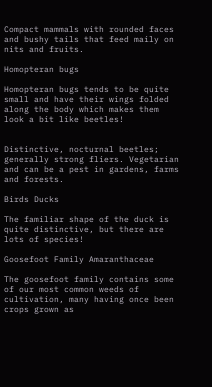Compact mammals with rounded faces and bushy tails that feed maily on nits and fruits.

Homopteran bugs

Homopteran bugs tends to be quite small and have their wings folded along the body which makes them look a bit like beetles!


Distinctive, nocturnal beetles; generally strong fliers. Vegetarian and can be a pest in gardens, farms and forests.

Birds Ducks

The familiar shape of the duck is quite distinctive, but there are lots of species!

Goosefoot Family Amaranthaceae

The goosefoot family contains some of our most common weeds of cultivation, many having once been crops grown as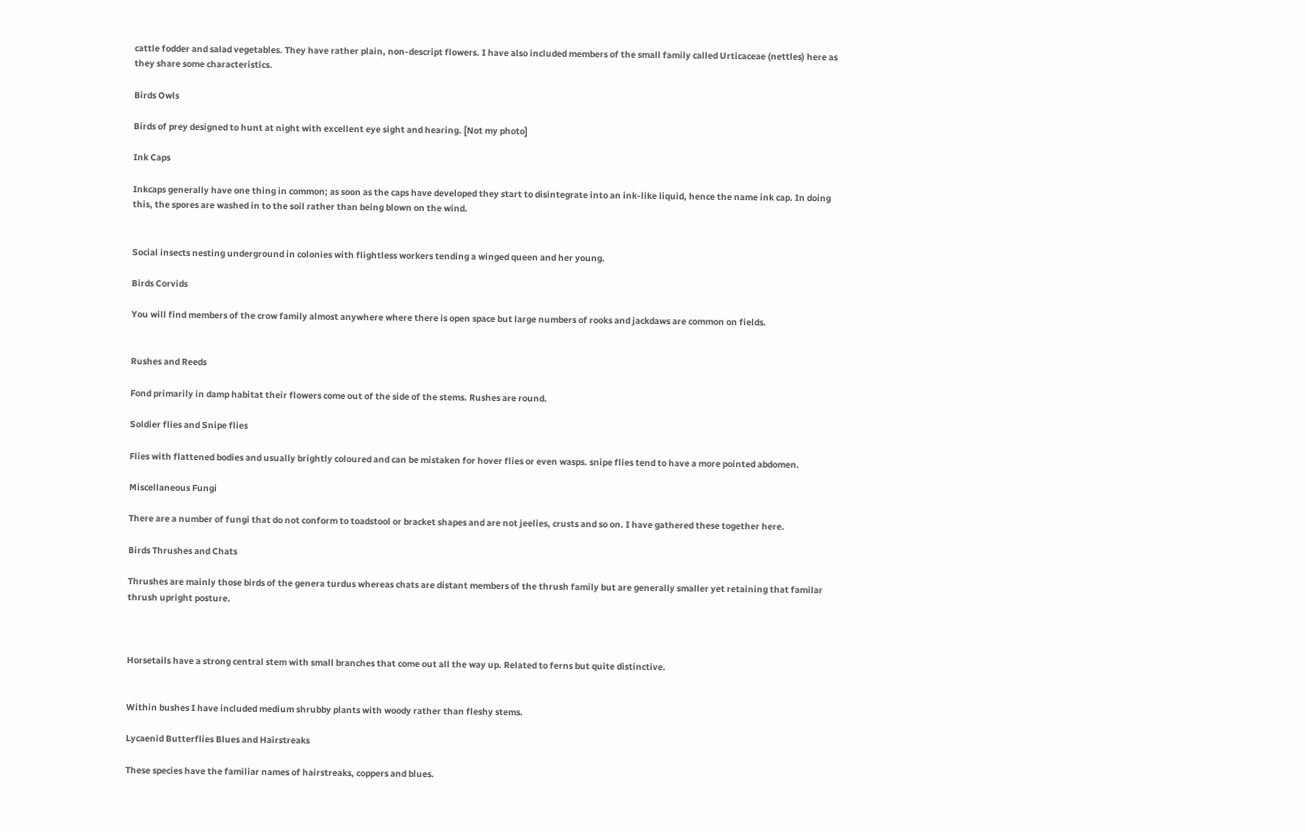cattle fodder and salad vegetables. They have rather plain, non-descript flowers. I have also included members of the small family called Urticaceae (nettles) here as they share some characteristics.

Birds Owls

Birds of prey designed to hunt at night with excellent eye sight and hearing. [Not my photo]

Ink Caps

Inkcaps generally have one thing in common; as soon as the caps have developed they start to disintegrate into an ink-like liquid, hence the name ink cap. In doing this, the spores are washed in to the soil rather than being blown on the wind.


Social insects nesting underground in colonies with flightless workers tending a winged queen and her young.

Birds Corvids

You will find members of the crow family almost anywhere where there is open space but large numbers of rooks and jackdaws are common on fields.


Rushes and Reeds

Fond primarily in damp habitat their flowers come out of the side of the stems. Rushes are round.

Soldier flies and Snipe flies

Flies with flattened bodies and usually brightly coloured and can be mistaken for hover flies or even wasps. snipe flies tend to have a more pointed abdomen.

Miscellaneous Fungi

There are a number of fungi that do not conform to toadstool or bracket shapes and are not jeelies, crusts and so on. I have gathered these together here.

Birds Thrushes and Chats

Thrushes are mainly those birds of the genera turdus whereas chats are distant members of the thrush family but are generally smaller yet retaining that familar thrush upright posture.



Horsetails have a strong central stem with small branches that come out all the way up. Related to ferns but quite distinctive.


Within bushes I have included medium shrubby plants with woody rather than fleshy stems.

Lycaenid Butterflies Blues and Hairstreaks

These species have the familiar names of hairstreaks, coppers and blues.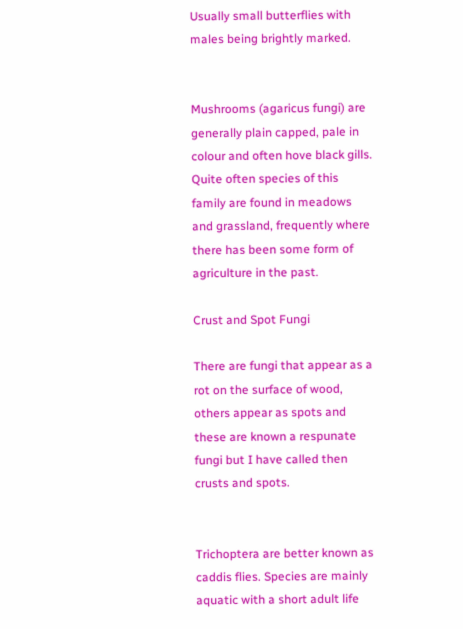Usually small butterflies with males being brightly marked.


Mushrooms (agaricus fungi) are generally plain capped, pale in colour and often hove black gills. Quite often species of this family are found in meadows and grassland, frequently where there has been some form of agriculture in the past.

Crust and Spot Fungi

There are fungi that appear as a rot on the surface of wood, others appear as spots and these are known a respunate fungi but I have called then crusts and spots.


Trichoptera are better known as caddis flies. Species are mainly aquatic with a short adult life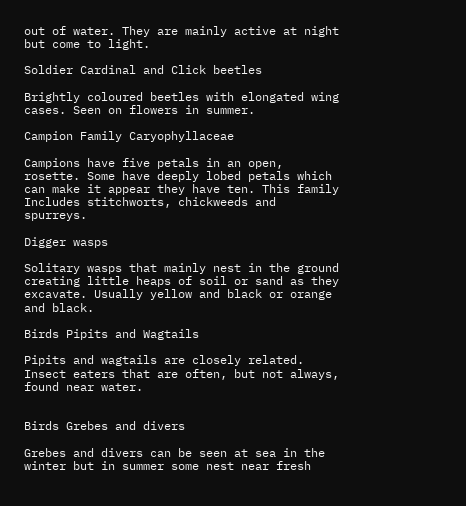out of water. They are mainly active at night but come to light.

Soldier Cardinal and Click beetles

Brightly coloured beetles with elongated wing cases. Seen on flowers in summer.

Campion Family Caryophyllaceae

Campions have five petals in an open, rosette. Some have deeply lobed petals which can make it appear they have ten. This family Includes stitchworts, chickweeds and spurreys.

Digger wasps

Solitary wasps that mainly nest in the ground creating little heaps of soil or sand as they excavate. Usually yellow and black or orange and black.

Birds Pipits and Wagtails

Pipits and wagtails are closely related. Insect eaters that are often, but not always, found near water.


Birds Grebes and divers

Grebes and divers can be seen at sea in the winter but in summer some nest near fresh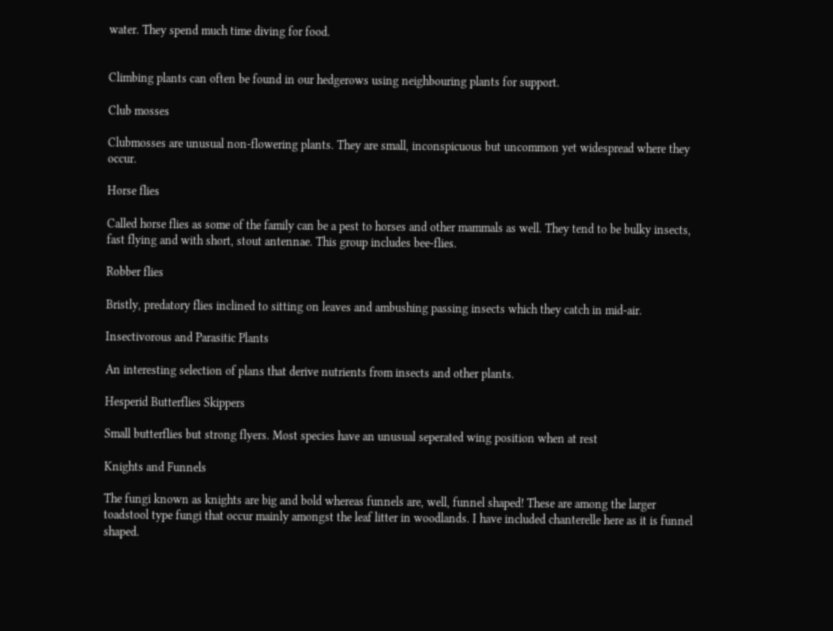water. They spend much time diving for food.


Climbing plants can often be found in our hedgerows using neighbouring plants for support.

Club mosses

Clubmosses are unusual non-flowering plants. They are small, inconspicuous but uncommon yet widespread where they occur.

Horse flies

Called horse flies as some of the family can be a pest to horses and other mammals as well. They tend to be bulky insects, fast flying and with short, stout antennae. This group includes bee-flies.

Robber flies

Bristly, predatory flies inclined to sitting on leaves and ambushing passing insects which they catch in mid-air.

Insectivorous and Parasitic Plants

An interesting selection of plans that derive nutrients from insects and other plants.

Hesperid Butterflies Skippers

Small butterflies but strong flyers. Most species have an unusual seperated wing position when at rest

Knights and Funnels

The fungi known as knights are big and bold whereas funnels are, well, funnel shaped! These are among the larger toadstool type fungi that occur mainly amongst the leaf litter in woodlands. I have included chanterelle here as it is funnel shaped.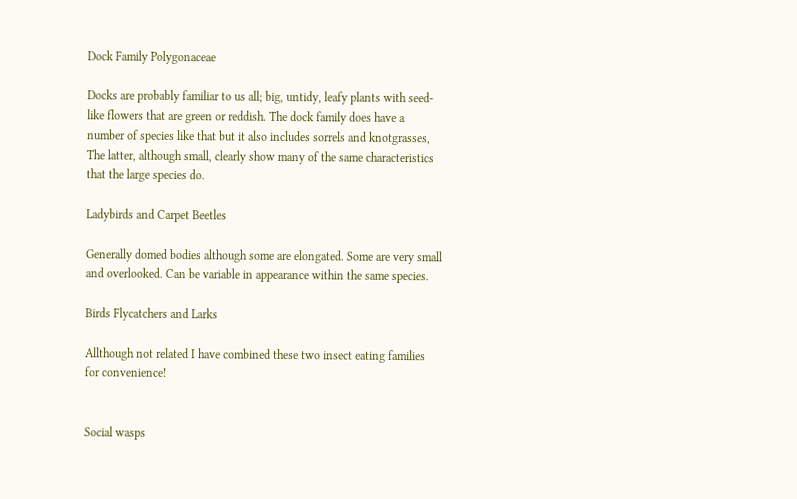Dock Family Polygonaceae

Docks are probably familiar to us all; big, untidy, leafy plants with seed-like flowers that are green or reddish. The dock family does have a number of species like that but it also includes sorrels and knotgrasses, The latter, although small, clearly show many of the same characteristics that the large species do.

Ladybirds and Carpet Beetles

Generally domed bodies although some are elongated. Some are very small and overlooked. Can be variable in appearance within the same species.

Birds Flycatchers and Larks

Allthough not related I have combined these two insect eating families for convenience!


Social wasps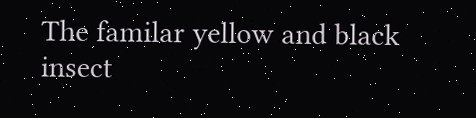The familar yellow and black insect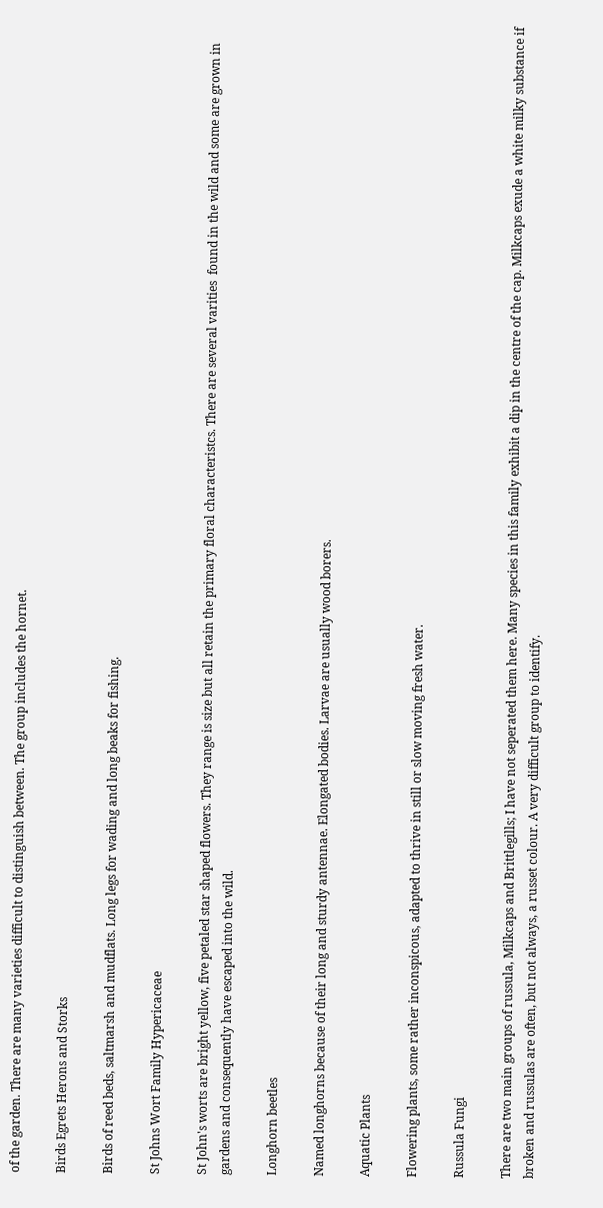of the garden. There are many varieties difficult to distinguish between. The group includes the hornet.

Birds Egrets Herons and Storks

Birds of reed beds, saltmarsh and mudflats. Long legs for wading and long beaks for fishing.

St Johns Wort Family Hypericaceae

St John's worts are bright yellow, five petaled star shaped flowers. They range is size but all retain the primary floral characteristcs. There are several varities  found in the wild and some are grown in gardens and consequently have escaped into the wild.

Longhorn beetles

Named longhorns because of their long and sturdy antennae. Elongated bodies. Larvae are usually wood borers.

Aquatic Plants

Flowering plants, some rather inconspicous, adapted to thrive in still or slow moving fresh water.

Russula Fungi

There are two main groups of russula, Milkcaps and Brittlegills; I have not seperated them here. Many species in this family exhibit a dip in the centre of the cap. Milkcaps exude a white milky substance if broken and russulas are often, but not always, a russet colour. A very difficult group to identify.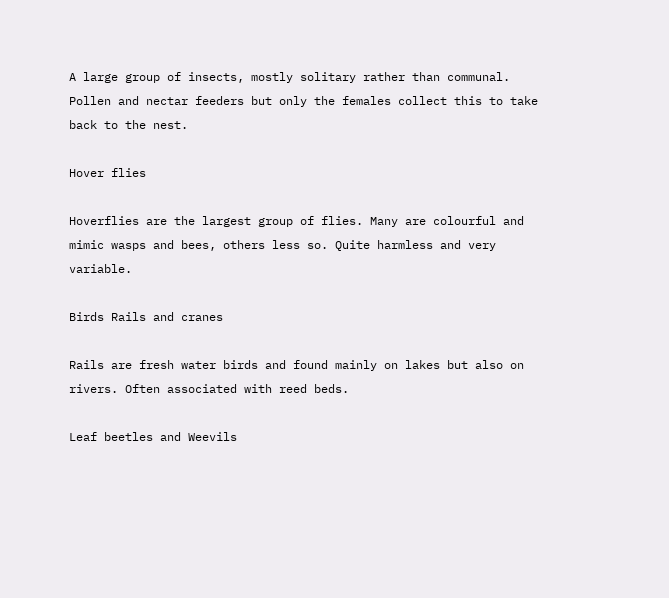A large group of insects, mostly solitary rather than communal. Pollen and nectar feeders but only the females collect this to take back to the nest.

Hover flies

Hoverflies are the largest group of flies. Many are colourful and mimic wasps and bees, others less so. Quite harmless and very variable.

Birds Rails and cranes

Rails are fresh water birds and found mainly on lakes but also on rivers. Often associated with reed beds.

Leaf beetles and Weevils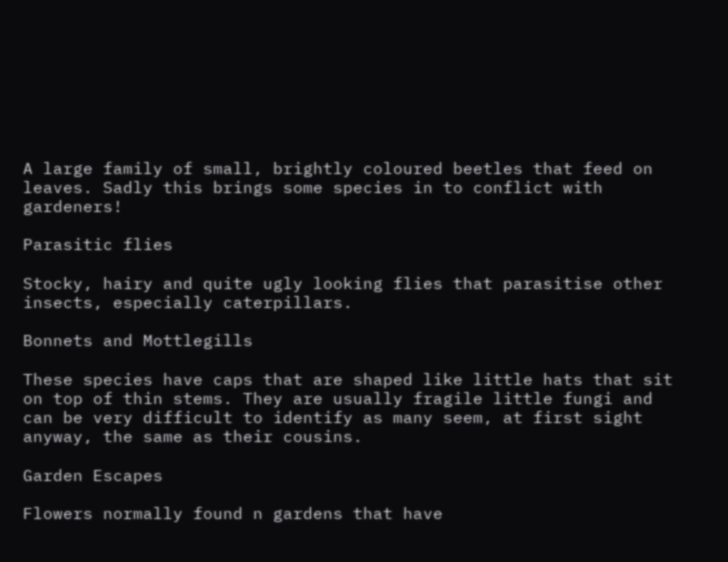A large family of small, brightly coloured beetles that feed on leaves. Sadly this brings some species in to conflict with gardeners!

Parasitic flies

Stocky, hairy and quite ugly looking flies that parasitise other insects, especially caterpillars.

Bonnets and Mottlegills

These species have caps that are shaped like little hats that sit on top of thin stems. They are usually fragile little fungi and can be very difficult to identify as many seem, at first sight anyway, the same as their cousins.

Garden Escapes

Flowers normally found n gardens that have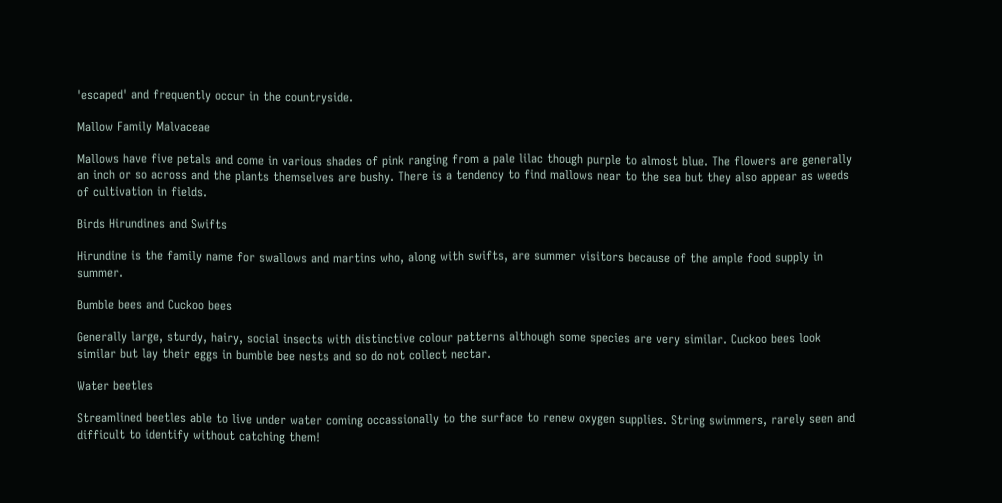'escaped' and frequently occur in the countryside.

Mallow Family Malvaceae

Mallows have five petals and come in various shades of pink ranging from a pale lilac though purple to almost blue. The flowers are generally an inch or so across and the plants themselves are bushy. There is a tendency to find mallows near to the sea but they also appear as weeds of cultivation in fields.

Birds Hirundines and Swifts

Hirundine is the family name for swallows and martins who, along with swifts, are summer visitors because of the ample food supply in summer.

Bumble bees and Cuckoo bees

Generally large, sturdy, hairy, social insects with distinctive colour patterns although some species are very similar. Cuckoo bees look similar but lay their eggs in bumble bee nests and so do not collect nectar.

Water beetles

Streamlined beetles able to live under water coming occassionally to the surface to renew oxygen supplies. String swimmers, rarely seen and difficult to identify without catching them!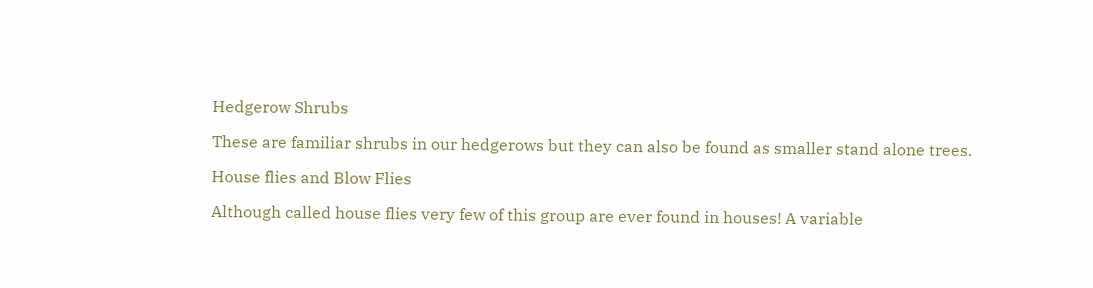Hedgerow Shrubs

These are familiar shrubs in our hedgerows but they can also be found as smaller stand alone trees.

House flies and Blow Flies

Although called house flies very few of this group are ever found in houses! A variable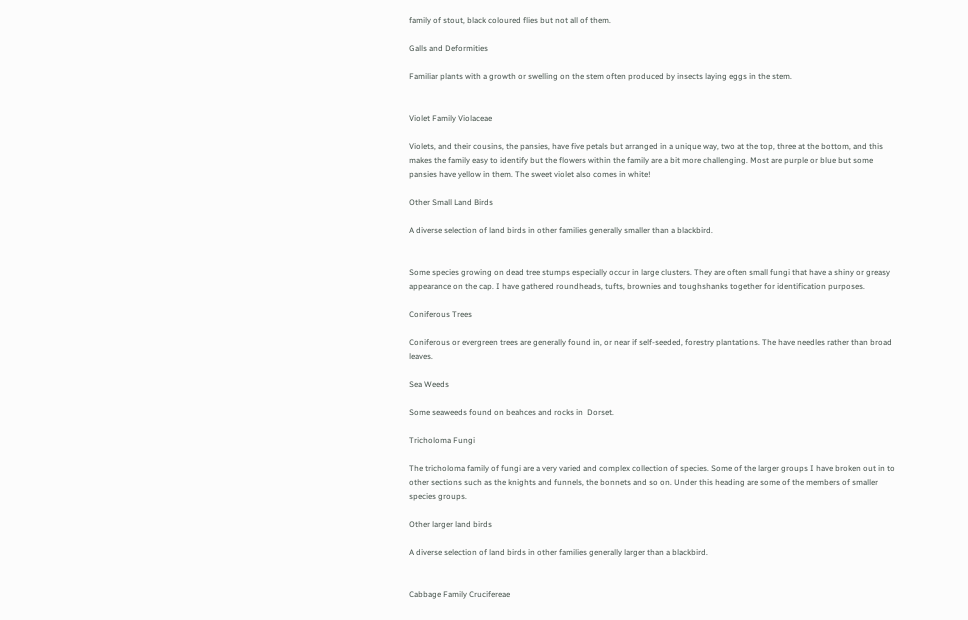family of stout, black coloured flies but not all of them.

Galls and Deformities

Familiar plants with a growth or swelling on the stem often produced by insects laying eggs in the stem.


Violet Family Violaceae

Violets, and their cousins, the pansies, have five petals but arranged in a unique way, two at the top, three at the bottom, and this makes the family easy to identify but the flowers within the family are a bit more challenging. Most are purple or blue but some pansies have yellow in them. The sweet violet also comes in white!

Other Small Land Birds

A diverse selection of land birds in other families generally smaller than a blackbird.


Some species growing on dead tree stumps especially occur in large clusters. They are often small fungi that have a shiny or greasy appearance on the cap. I have gathered roundheads, tufts, brownies and toughshanks together for identification purposes.

Coniferous Trees

Coniferous or evergreen trees are generally found in, or near if self-seeded, forestry plantations. The have needles rather than broad leaves.

Sea Weeds

Some seaweeds found on beahces and rocks in  Dorset.

Tricholoma Fungi

The tricholoma family of fungi are a very varied and complex collection of species. Some of the larger groups I have broken out in to other sections such as the knights and funnels, the bonnets and so on. Under this heading are some of the members of smaller species groups.

Other larger land birds

A diverse selection of land birds in other families generally larger than a blackbird.


Cabbage Family Crucifereae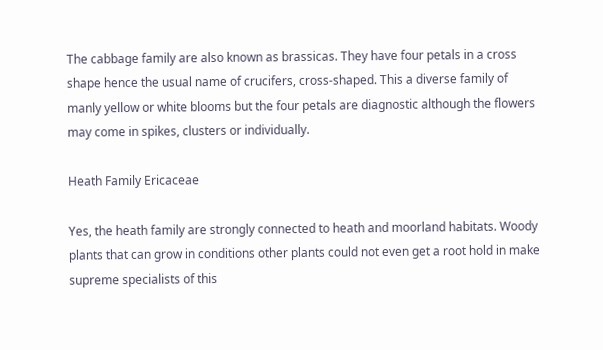The cabbage family are also known as brassicas. They have four petals in a cross shape hence the usual name of crucifers, cross-shaped. This a diverse family of manly yellow or white blooms but the four petals are diagnostic although the flowers may come in spikes, clusters or individually.

Heath Family Ericaceae

Yes, the heath family are strongly connected to heath and moorland habitats. Woody plants that can grow in conditions other plants could not even get a root hold in make supreme specialists of this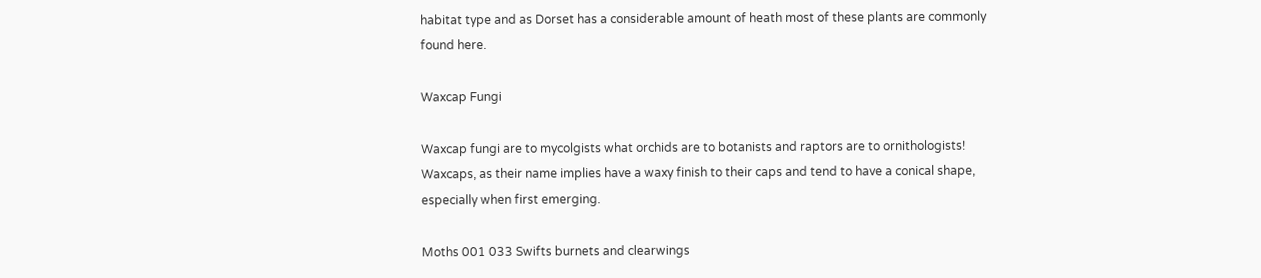habitat type and as Dorset has a considerable amount of heath most of these plants are commonly found here.

Waxcap Fungi

Waxcap fungi are to mycolgists what orchids are to botanists and raptors are to ornithologists! Waxcaps, as their name implies have a waxy finish to their caps and tend to have a conical shape, especially when first emerging.

Moths 001 033 Swifts burnets and clearwings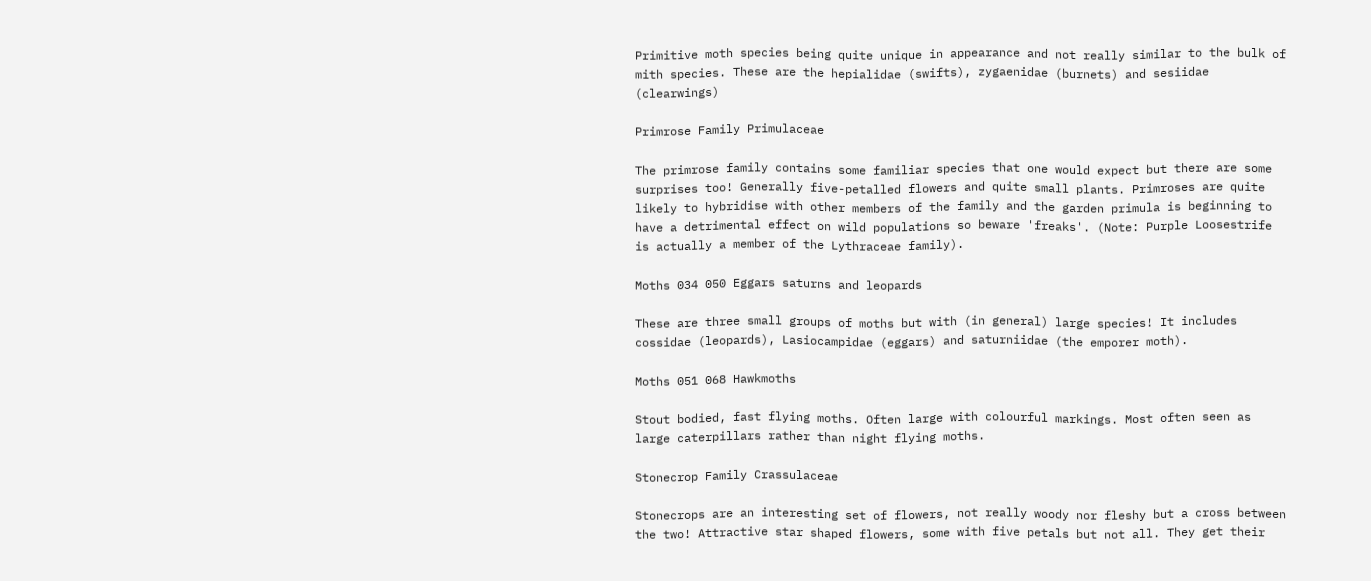Primitive moth species being quite unique in appearance and not really similar to the bulk of mith species. These are the hepialidae (swifts), zygaenidae (burnets) and sesiidae (clearwings)

Primrose Family Primulaceae

The primrose family contains some familiar species that one would expect but there are some surprises too! Generally five-petalled flowers and quite small plants. Primroses are quite likely to hybridise with other members of the family and the garden primula is beginning to have a detrimental effect on wild populations so beware 'freaks'. (Note: Purple Loosestrife is actually a member of the Lythraceae family).

Moths 034 050 Eggars saturns and leopards

These are three small groups of moths but with (in general) large species! It includes cossidae (leopards), Lasiocampidae (eggars) and saturniidae (the emporer moth).

Moths 051 068 Hawkmoths

Stout bodied, fast flying moths. Often large with colourful markings. Most often seen as large caterpillars rather than night flying moths.

Stonecrop Family Crassulaceae

Stonecrops are an interesting set of flowers, not really woody nor fleshy but a cross between the two! Attractive star shaped flowers, some with five petals but not all. They get their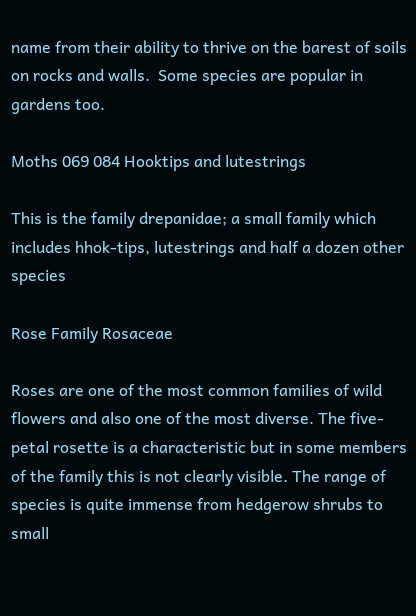name from their ability to thrive on the barest of soils on rocks and walls.  Some species are popular in gardens too.

Moths 069 084 Hooktips and lutestrings

This is the family drepanidae; a small family which includes hhok-tips, lutestrings and half a dozen other species

Rose Family Rosaceae

Roses are one of the most common families of wild flowers and also one of the most diverse. The five-petal rosette is a characteristic but in some members of the family this is not clearly visible. The range of species is quite immense from hedgerow shrubs to small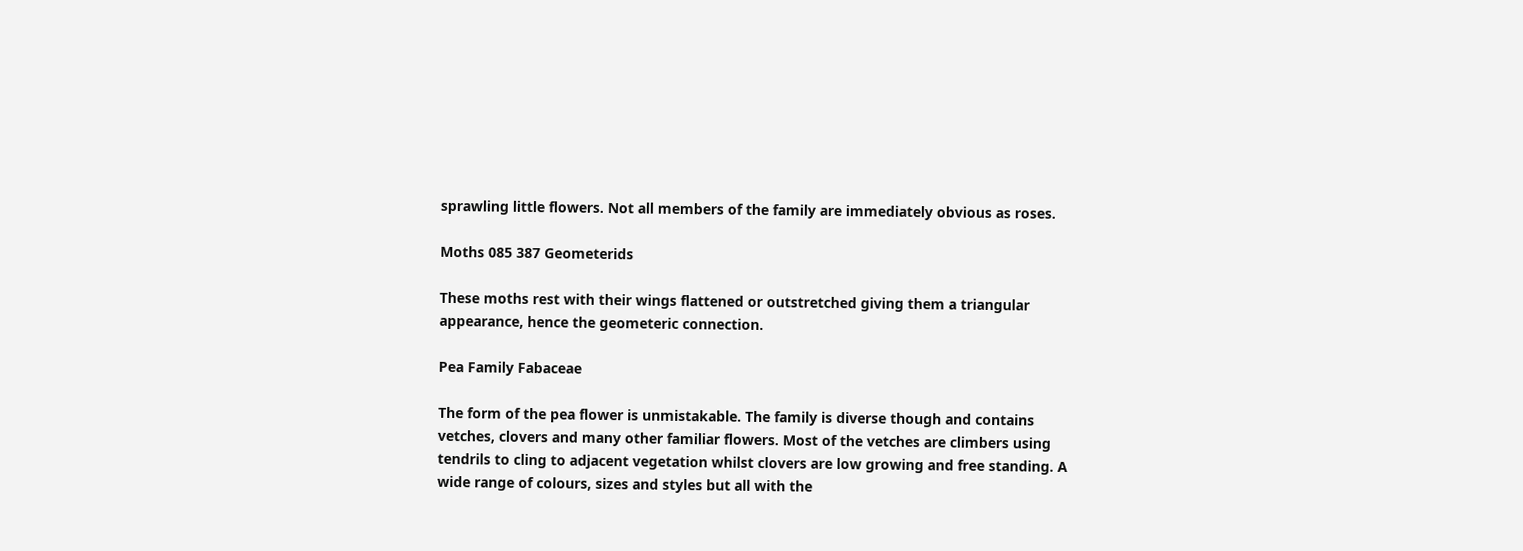sprawling little flowers. Not all members of the family are immediately obvious as roses.

Moths 085 387 Geometerids

These moths rest with their wings flattened or outstretched giving them a triangular appearance, hence the geometeric connection.

Pea Family Fabaceae

The form of the pea flower is unmistakable. The family is diverse though and contains vetches, clovers and many other familiar flowers. Most of the vetches are climbers using tendrils to cling to adjacent vegetation whilst clovers are low growing and free standing. A wide range of colours, sizes and styles but all with the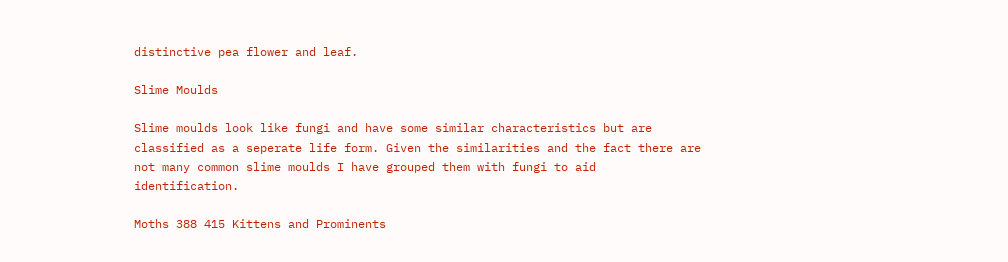distinctive pea flower and leaf.

Slime Moulds

Slime moulds look like fungi and have some similar characteristics but are classified as a seperate life form. Given the similarities and the fact there are not many common slime moulds I have grouped them with fungi to aid identification.

Moths 388 415 Kittens and Prominents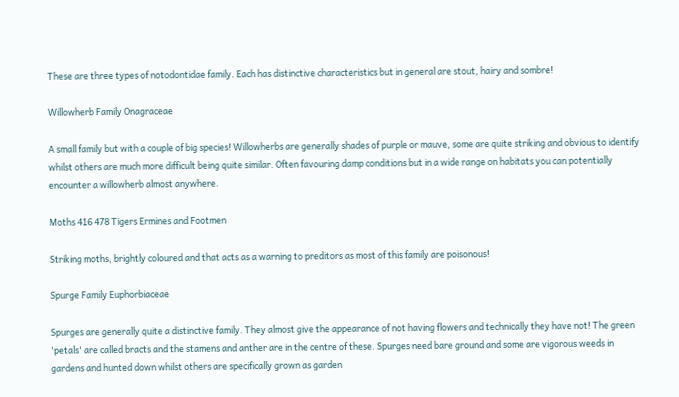These are three types of notodontidae family. Each has distinctive characteristics but in general are stout, hairy and sombre!

Willowherb Family Onagraceae

A small family but with a couple of big species! Willowherbs are generally shades of purple or mauve, some are quite striking and obvious to identify whilst others are much more difficult being quite similar. Often favouring damp conditions but in a wide range on habitats you can potentially encounter a willowherb almost anywhere.

Moths 416 478 Tigers Ermines and Footmen

Striking moths, brightly coloured and that acts as a warning to preditors as most of this family are poisonous!

Spurge Family Euphorbiaceae

Spurges are generally quite a distinctive family. They almost give the appearance of not having flowers and technically they have not! The green 'petals' are called bracts and the stamens and anther are in the centre of these. Spurges need bare ground and some are vigorous weeds in gardens and hunted down whilst others are specifically grown as garden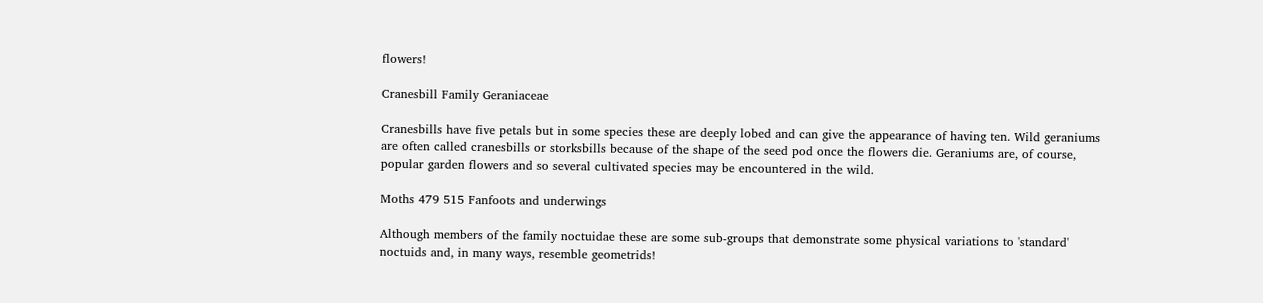flowers!

Cranesbill Family Geraniaceae

Cranesbills have five petals but in some species these are deeply lobed and can give the appearance of having ten. Wild geraniums are often called cranesbills or storksbills because of the shape of the seed pod once the flowers die. Geraniums are, of course, popular garden flowers and so several cultivated species may be encountered in the wild.

Moths 479 515 Fanfoots and underwings

Although members of the family noctuidae these are some sub-groups that demonstrate some physical variations to 'standard' noctuids and, in many ways, resemble geometrids!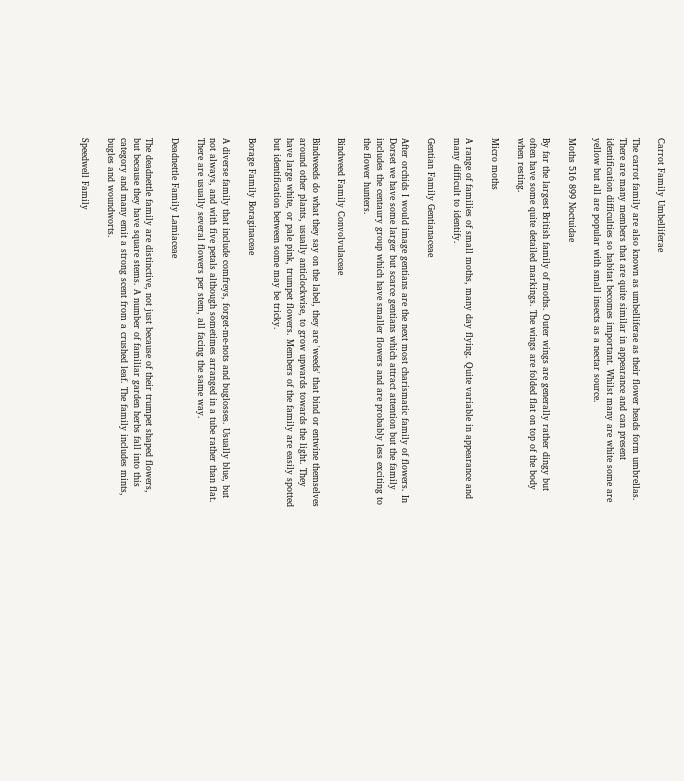Carrot Family Umbelliferae

The carrot family are also known as umbelliferae as their flower heads form umbrellas. There are many members that are quite similar in appearance and can present identification difficulties so habitat becomes important. Whilst many are white some are yellow but all are popular with small insects as a nectar source.

Moths 516 899 Noctuidae

By far the largest British family of moths. Outer wings are generally rather dingy but often have some quite detailed markings. The wings are folded flat on top of the body when resting.

Micro moths

A range of families of small moths, many day flying. Quite variable in appearance and many difficult to identify.

Gentian Family Gentianaceae

After orchids I would image gentians are the next most charismatic family of flowers. In Dorset we have some larger but scarce gentians which attract attention but the family includes the centaury group which have smaller flowers and are probably less exciting to the flower hunters.

Bindweed Family Convolvulaceae

Bindweeds do what they say on the label, they are 'weeds' that bind or entwine themselves around other plants, usually anticlockwise, to grow upwards towards the light. They have large white, or pale pink, trumpet flowers. Members of the family are easily spotted but identification between some may be tricky.

Borage Family Boraginaceae

A diverse family that include comfreys, forget-me-nots and buglosses. Usually blue, but not always, and with five petals although sometimes arranged in a tube rather than flat. There are usually several flowers per stem, all facing the same way.

Deadnettle Family Lamiaceae

The deadnettle family are distinctive, not just because of their trumpet shaped flowers, but because they have square stems. A number of familiar garden herbs fall into this category and many emit a strong scent from a crushed leaf. The family includes mints, bugles and woundworts.

Speedwell Family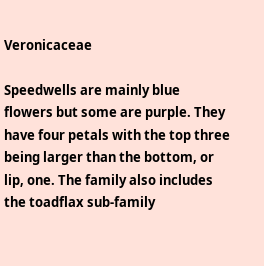Veronicaceae

Speedwells are mainly blue flowers but some are purple. They have four petals with the top three being larger than the bottom, or lip, one. The family also includes the toadflax sub-family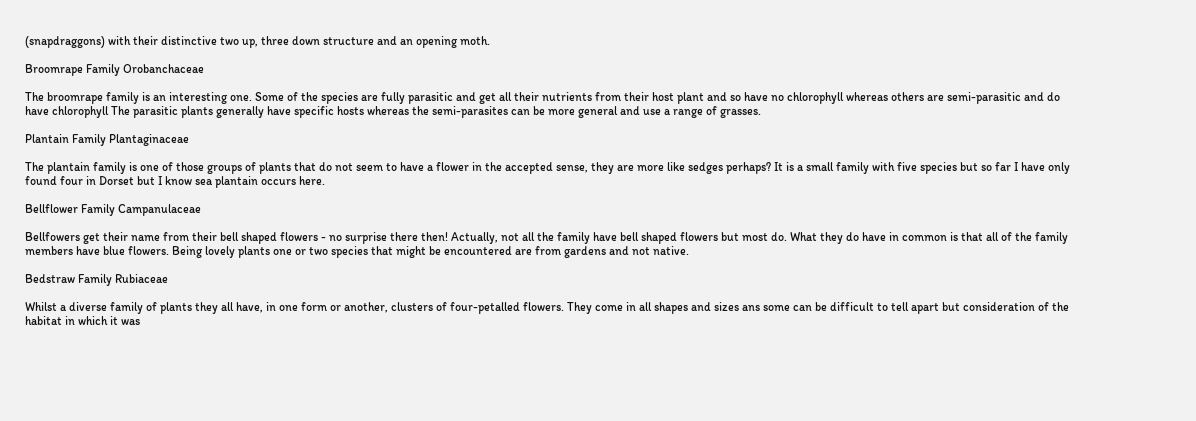(snapdraggons) with their distinctive two up, three down structure and an opening moth.

Broomrape Family Orobanchaceae

The broomrape family is an interesting one. Some of the species are fully parasitic and get all their nutrients from their host plant and so have no chlorophyll whereas others are semi-parasitic and do have chlorophyll The parasitic plants generally have specific hosts whereas the semi-parasites can be more general and use a range of grasses.

Plantain Family Plantaginaceae

The plantain family is one of those groups of plants that do not seem to have a flower in the accepted sense, they are more like sedges perhaps? It is a small family with five species but so far I have only found four in Dorset but I know sea plantain occurs here.

Bellflower Family Campanulaceae

Bellfowers get their name from their bell shaped flowers - no surprise there then! Actually, not all the family have bell shaped flowers but most do. What they do have in common is that all of the family members have blue flowers. Being lovely plants one or two species that might be encountered are from gardens and not native.

Bedstraw Family Rubiaceae

Whilst a diverse family of plants they all have, in one form or another, clusters of four-petalled flowers. They come in all shapes and sizes ans some can be difficult to tell apart but consideration of the habitat in which it was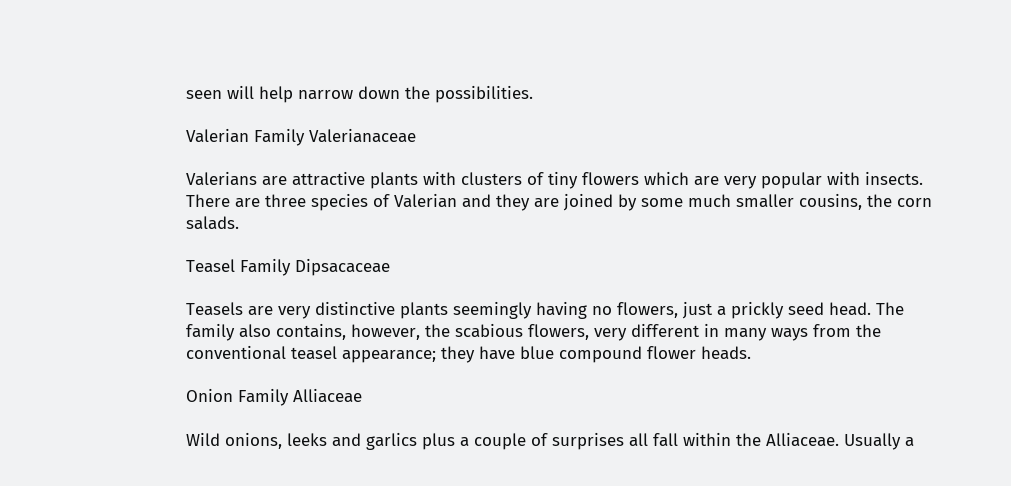seen will help narrow down the possibilities.

Valerian Family Valerianaceae

Valerians are attractive plants with clusters of tiny flowers which are very popular with insects. There are three species of Valerian and they are joined by some much smaller cousins, the corn salads.

Teasel Family Dipsacaceae

Teasels are very distinctive plants seemingly having no flowers, just a prickly seed head. The family also contains, however, the scabious flowers, very different in many ways from the conventional teasel appearance; they have blue compound flower heads.

Onion Family Alliaceae

Wild onions, leeks and garlics plus a couple of surprises all fall within the Alliaceae. Usually a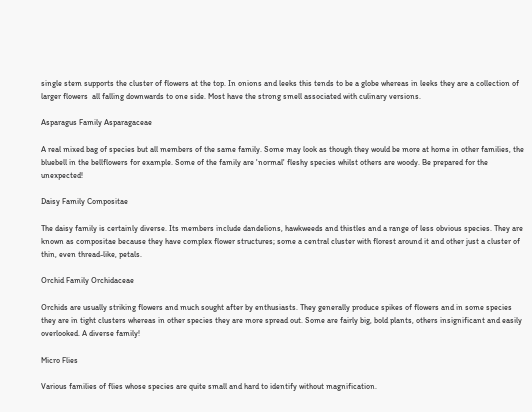single stem supports the cluster of flowers at the top. In onions and leeks this tends to be a globe whereas in leeks they are a collection of larger flowers  all falling downwards to one side. Most have the strong smell associated with culinary versions.

Asparagus Family Asparagaceae

A real mixed bag of species but all members of the same family. Some may look as though they would be more at home in other families, the bluebell in the bellflowers for example. Some of the family are 'normal' fleshy species whilst others are woody. Be prepared for the unexpected!

Daisy Family Compositae

The daisy family is certainly diverse. Its members include dandelions, hawkweeds and thistles and a range of less obvious species. They are known as compositae because they have complex flower structures; some a central cluster with florest around it and other just a cluster of thin, even thread-like, petals.

Orchid Family Orchidaceae

Orchids are usually striking flowers and much sought after by enthusiasts. They generally produce spikes of flowers and in some species they are in tight clusters whereas in other species they are more spread out. Some are fairly big, bold plants, others insignificant and easily overlooked. A diverse family!

Micro Flies

Various families of flies whose species are quite small and hard to identify without magnification.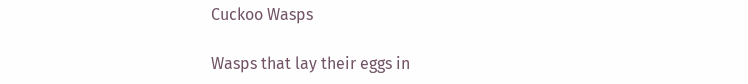Cuckoo Wasps

Wasps that lay their eggs in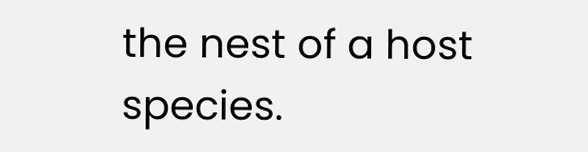the nest of a host species.